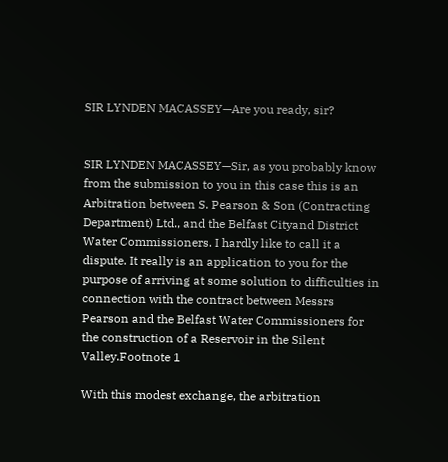SIR LYNDEN MACASSEY—Are you ready, sir?


SIR LYNDEN MACASSEY—Sir, as you probably know from the submission to you in this case this is an Arbitration between S. Pearson & Son (Contracting Department) Ltd., and the Belfast Cityand District Water Commissioners. I hardly like to call it a dispute. It really is an application to you for the purpose of arriving at some solution to difficulties in connection with the contract between Messrs Pearson and the Belfast Water Commissioners for the construction of a Reservoir in the Silent Valley.Footnote 1

With this modest exchange, the arbitration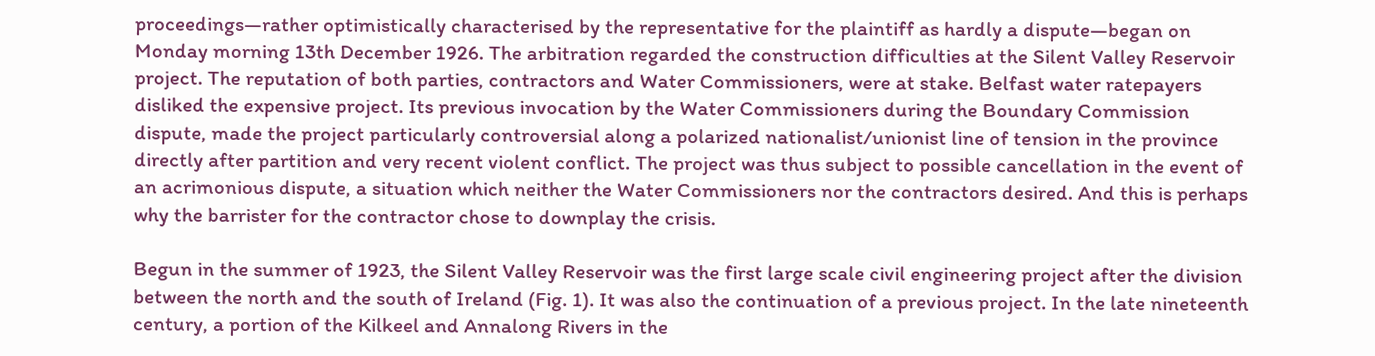proceedings—rather optimistically characterised by the representative for the plaintiff as hardly a dispute—began on Monday morning 13th December 1926. The arbitration regarded the construction difficulties at the Silent Valley Reservoir project. The reputation of both parties, contractors and Water Commissioners, were at stake. Belfast water ratepayers disliked the expensive project. Its previous invocation by the Water Commissioners during the Boundary Commission dispute, made the project particularly controversial along a polarized nationalist/unionist line of tension in the province directly after partition and very recent violent conflict. The project was thus subject to possible cancellation in the event of an acrimonious dispute, a situation which neither the Water Commissioners nor the contractors desired. And this is perhaps why the barrister for the contractor chose to downplay the crisis.

Begun in the summer of 1923, the Silent Valley Reservoir was the first large scale civil engineering project after the division between the north and the south of Ireland (Fig. 1). It was also the continuation of a previous project. In the late nineteenth century, a portion of the Kilkeel and Annalong Rivers in the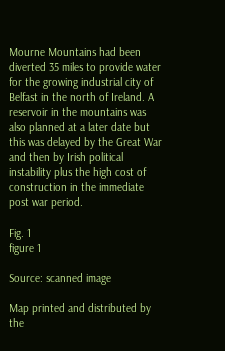Mourne Mountains had been diverted 35 miles to provide water for the growing industrial city of Belfast in the north of Ireland. A reservoir in the mountains was also planned at a later date but this was delayed by the Great War and then by Irish political instability plus the high cost of construction in the immediate post war period.

Fig. 1
figure 1

Source: scanned image

Map printed and distributed by the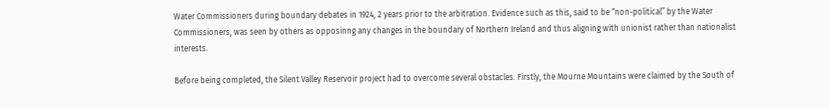Water Commissioners during boundary debates in 1924, 2 years prior to the arbitration. Evidence such as this, said to be “non-political” by the Water Commissioners, was seen by others as opposinng any changes in the boundary of Northern Ireland and thus aligning with unionist rather than nationalist interests.

Before being completed, the Silent Valley Reservoir project had to overcome several obstacles. Firstly, the Mourne Mountains were claimed by the South of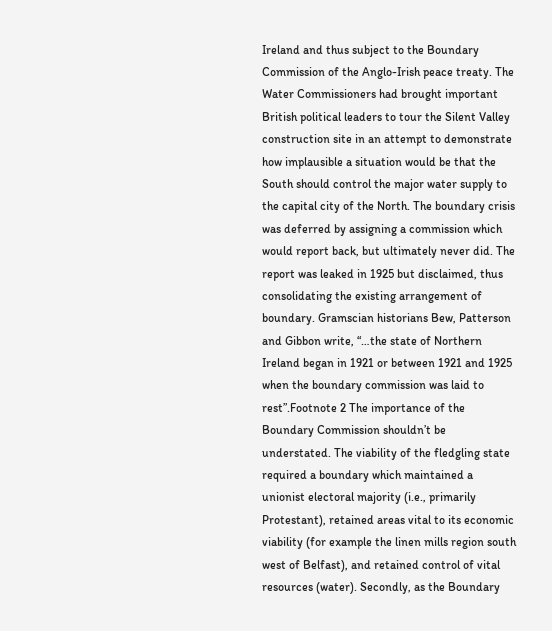Ireland and thus subject to the Boundary Commission of the Anglo-Irish peace treaty. The Water Commissioners had brought important British political leaders to tour the Silent Valley construction site in an attempt to demonstrate how implausible a situation would be that the South should control the major water supply to the capital city of the North. The boundary crisis was deferred by assigning a commission which would report back, but ultimately never did. The report was leaked in 1925 but disclaimed, thus consolidating the existing arrangement of boundary. Gramscian historians Bew, Patterson and Gibbon write, “…the state of Northern Ireland began in 1921 or between 1921 and 1925 when the boundary commission was laid to rest”.Footnote 2 The importance of the Boundary Commission shouldn’t be understated. The viability of the fledgling state required a boundary which maintained a unionist electoral majority (i.e., primarily Protestant), retained areas vital to its economic viability (for example the linen mills region south west of Belfast), and retained control of vital resources (water). Secondly, as the Boundary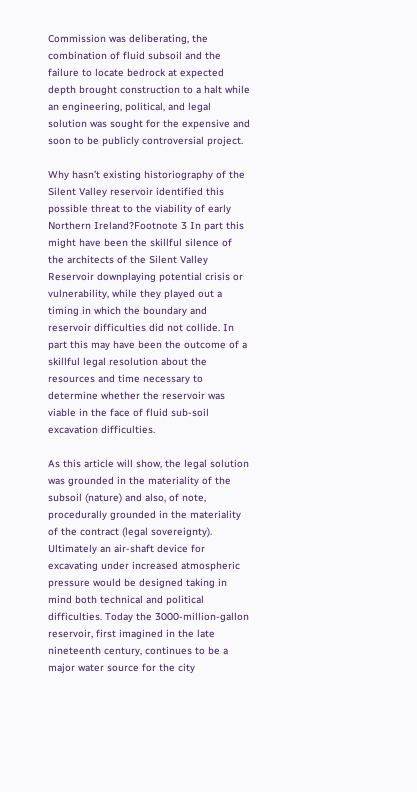Commission was deliberating, the combination of fluid subsoil and the failure to locate bedrock at expected depth brought construction to a halt while an engineering, political, and legal solution was sought for the expensive and soon to be publicly controversial project.

Why hasn’t existing historiography of the Silent Valley reservoir identified this possible threat to the viability of early Northern Ireland?Footnote 3 In part this might have been the skillful silence of the architects of the Silent Valley Reservoir downplaying potential crisis or vulnerability, while they played out a timing in which the boundary and reservoir difficulties did not collide. In part this may have been the outcome of a skillful legal resolution about the resources and time necessary to determine whether the reservoir was viable in the face of fluid sub-soil excavation difficulties.

As this article will show, the legal solution was grounded in the materiality of the subsoil (nature) and also, of note, procedurally grounded in the materiality of the contract (legal sovereignty). Ultimately an air-shaft device for excavating under increased atmospheric pressure would be designed taking in mind both technical and political difficulties. Today the 3000-million-gallon reservoir, first imagined in the late nineteenth century, continues to be a major water source for the city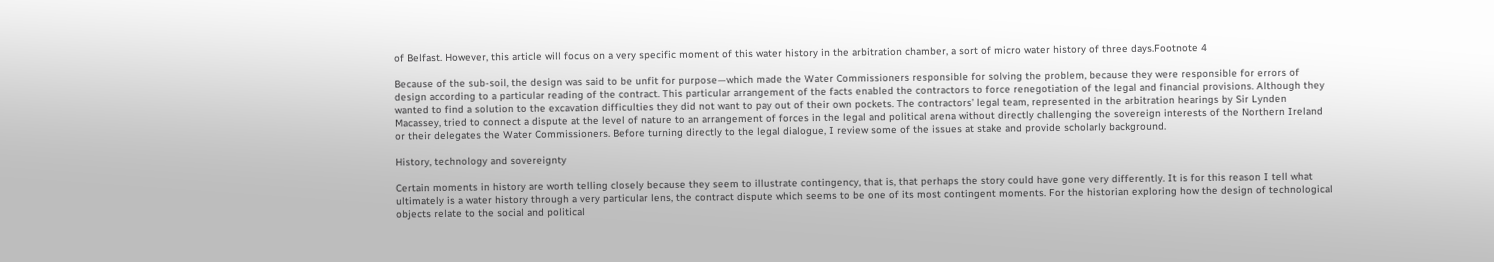of Belfast. However, this article will focus on a very specific moment of this water history in the arbitration chamber, a sort of micro water history of three days.Footnote 4

Because of the sub-soil, the design was said to be unfit for purpose—which made the Water Commissioners responsible for solving the problem, because they were responsible for errors of design according to a particular reading of the contract. This particular arrangement of the facts enabled the contractors to force renegotiation of the legal and financial provisions. Although they wanted to find a solution to the excavation difficulties they did not want to pay out of their own pockets. The contractors’ legal team, represented in the arbitration hearings by Sir Lynden Macassey, tried to connect a dispute at the level of nature to an arrangement of forces in the legal and political arena without directly challenging the sovereign interests of the Northern Ireland or their delegates the Water Commissioners. Before turning directly to the legal dialogue, I review some of the issues at stake and provide scholarly background.

History, technology and sovereignty

Certain moments in history are worth telling closely because they seem to illustrate contingency, that is, that perhaps the story could have gone very differently. It is for this reason I tell what ultimately is a water history through a very particular lens, the contract dispute which seems to be one of its most contingent moments. For the historian exploring how the design of technological objects relate to the social and political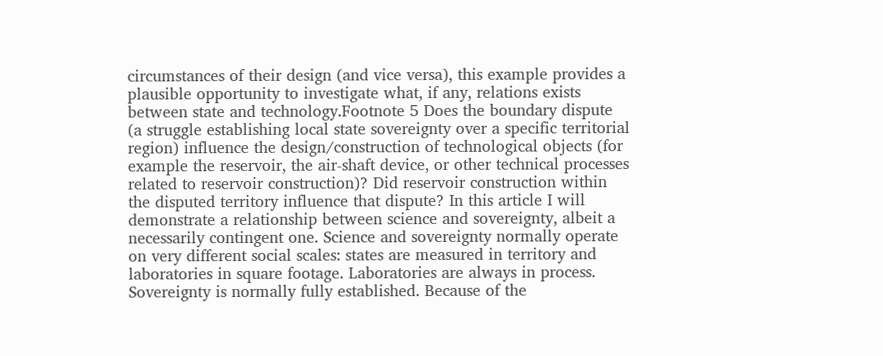circumstances of their design (and vice versa), this example provides a plausible opportunity to investigate what, if any, relations exists between state and technology.Footnote 5 Does the boundary dispute (a struggle establishing local state sovereignty over a specific territorial region) influence the design/construction of technological objects (for example the reservoir, the air-shaft device, or other technical processes related to reservoir construction)? Did reservoir construction within the disputed territory influence that dispute? In this article I will demonstrate a relationship between science and sovereignty, albeit a necessarily contingent one. Science and sovereignty normally operate on very different social scales: states are measured in territory and laboratories in square footage. Laboratories are always in process. Sovereignty is normally fully established. Because of the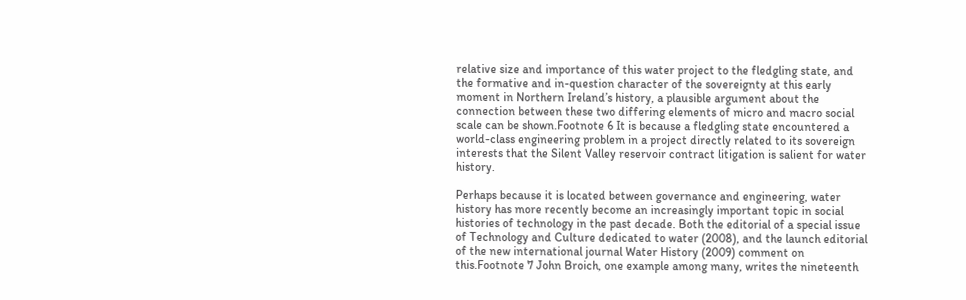relative size and importance of this water project to the fledgling state, and the formative and in-question character of the sovereignty at this early moment in Northern Ireland’s history, a plausible argument about the connection between these two differing elements of micro and macro social scale can be shown.Footnote 6 It is because a fledgling state encountered a world-class engineering problem in a project directly related to its sovereign interests that the Silent Valley reservoir contract litigation is salient for water history.

Perhaps because it is located between governance and engineering, water history has more recently become an increasingly important topic in social histories of technology in the past decade. Both the editorial of a special issue of Technology and Culture dedicated to water (2008), and the launch editorial of the new international journal Water History (2009) comment on this.Footnote 7 John Broich, one example among many, writes the nineteenth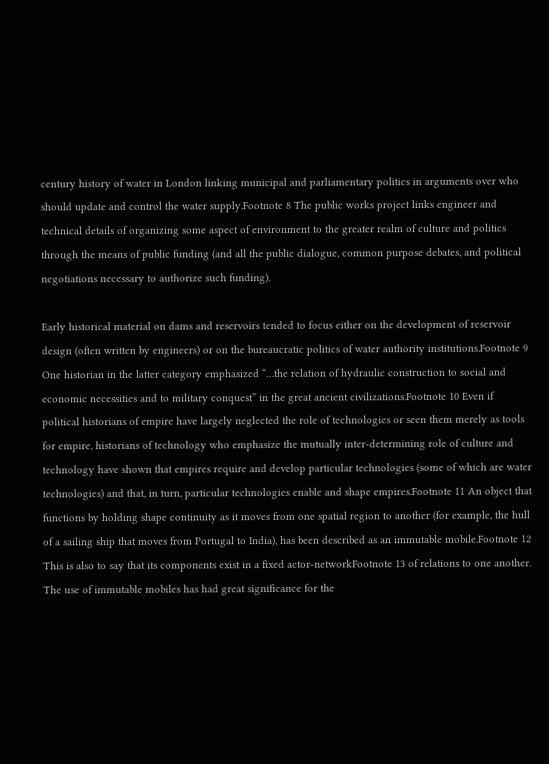century history of water in London linking municipal and parliamentary politics in arguments over who should update and control the water supply.Footnote 8 The public works project links engineer and technical details of organizing some aspect of environment to the greater realm of culture and politics through the means of public funding (and all the public dialogue, common purpose debates, and political negotiations necessary to authorize such funding).

Early historical material on dams and reservoirs tended to focus either on the development of reservoir design (often written by engineers) or on the bureaucratic politics of water authority institutions.Footnote 9 One historian in the latter category emphasized “…the relation of hydraulic construction to social and economic necessities and to military conquest” in the great ancient civilizations.Footnote 10 Even if political historians of empire have largely neglected the role of technologies or seen them merely as tools for empire, historians of technology who emphasize the mutually inter-determining role of culture and technology have shown that empires require and develop particular technologies (some of which are water technologies) and that, in turn, particular technologies enable and shape empires.Footnote 11 An object that functions by holding shape continuity as it moves from one spatial region to another (for example, the hull of a sailing ship that moves from Portugal to India), has been described as an immutable mobile.Footnote 12 This is also to say that its components exist in a fixed actor-networkFootnote 13 of relations to one another. The use of immutable mobiles has had great significance for the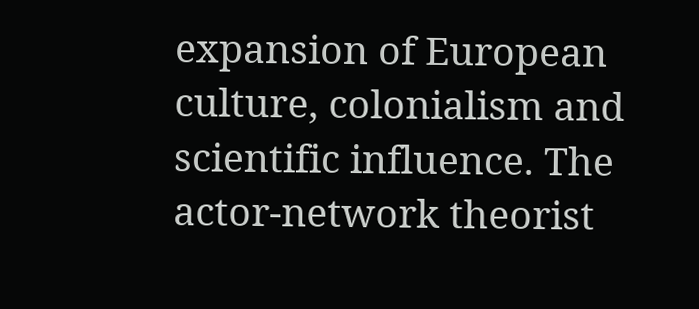expansion of European culture, colonialism and scientific influence. The actor-network theorist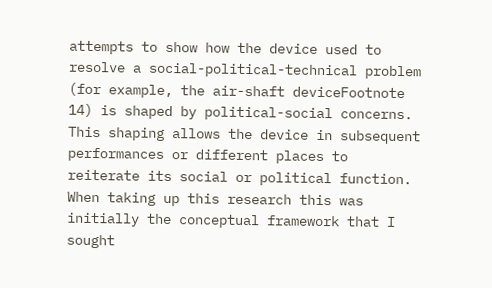attempts to show how the device used to resolve a social-political-technical problem (for example, the air-shaft deviceFootnote 14) is shaped by political-social concerns. This shaping allows the device in subsequent performances or different places to reiterate its social or political function. When taking up this research this was initially the conceptual framework that I sought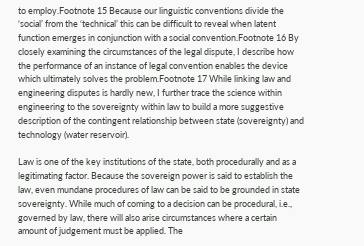to employ.Footnote 15 Because our linguistic conventions divide the ‘social’ from the ‘technical’ this can be difficult to reveal when latent function emerges in conjunction with a social convention.Footnote 16 By closely examining the circumstances of the legal dispute, I describe how the performance of an instance of legal convention enables the device which ultimately solves the problem.Footnote 17 While linking law and engineering disputes is hardly new, I further trace the science within engineering to the sovereignty within law to build a more suggestive description of the contingent relationship between state (sovereignty) and technology (water reservoir).

Law is one of the key institutions of the state, both procedurally and as a legitimating factor. Because the sovereign power is said to establish the law, even mundane procedures of law can be said to be grounded in state sovereignty. While much of coming to a decision can be procedural, i.e., governed by law, there will also arise circumstances where a certain amount of judgement must be applied. The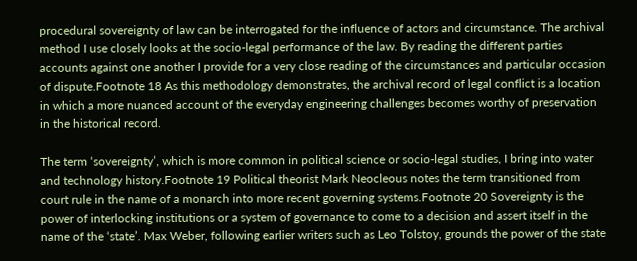procedural sovereignty of law can be interrogated for the influence of actors and circumstance. The archival method I use closely looks at the socio-legal performance of the law. By reading the different parties accounts against one another I provide for a very close reading of the circumstances and particular occasion of dispute.Footnote 18 As this methodology demonstrates, the archival record of legal conflict is a location in which a more nuanced account of the everyday engineering challenges becomes worthy of preservation in the historical record.

The term ‘sovereignty’, which is more common in political science or socio-legal studies, I bring into water and technology history.Footnote 19 Political theorist Mark Neocleous notes the term transitioned from court rule in the name of a monarch into more recent governing systems.Footnote 20 Sovereignty is the power of interlocking institutions or a system of governance to come to a decision and assert itself in the name of the ‘state’. Max Weber, following earlier writers such as Leo Tolstoy, grounds the power of the state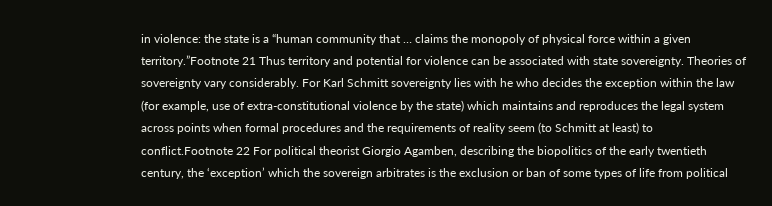in violence: the state is a “human community that … claims the monopoly of physical force within a given territory.”Footnote 21 Thus territory and potential for violence can be associated with state sovereignty. Theories of sovereignty vary considerably. For Karl Schmitt sovereignty lies with he who decides the exception within the law (for example, use of extra-constitutional violence by the state) which maintains and reproduces the legal system across points when formal procedures and the requirements of reality seem (to Schmitt at least) to conflict.Footnote 22 For political theorist Giorgio Agamben, describing the biopolitics of the early twentieth century, the ‘exception’ which the sovereign arbitrates is the exclusion or ban of some types of life from political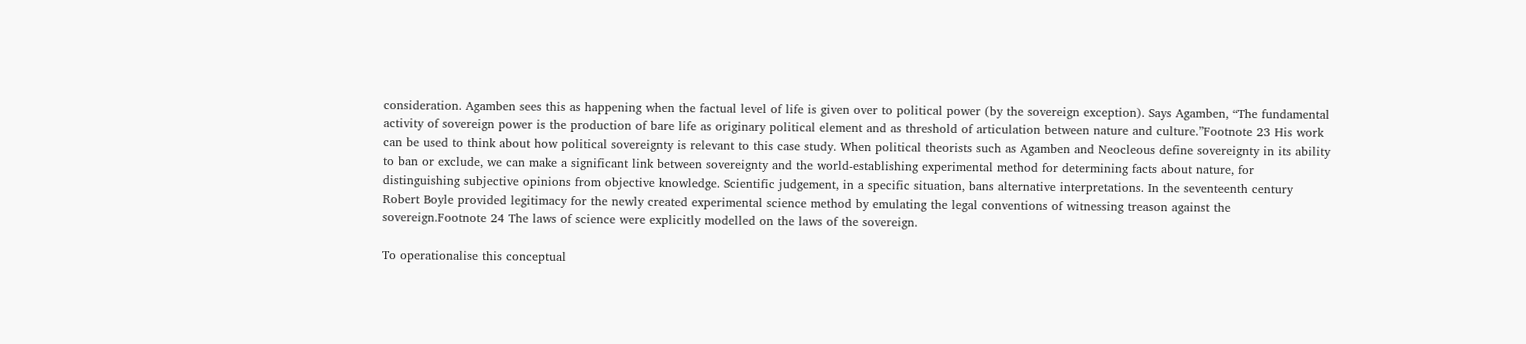consideration. Agamben sees this as happening when the factual level of life is given over to political power (by the sovereign exception). Says Agamben, “The fundamental activity of sovereign power is the production of bare life as originary political element and as threshold of articulation between nature and culture.”Footnote 23 His work can be used to think about how political sovereignty is relevant to this case study. When political theorists such as Agamben and Neocleous define sovereignty in its ability to ban or exclude, we can make a significant link between sovereignty and the world-establishing experimental method for determining facts about nature, for distinguishing subjective opinions from objective knowledge. Scientific judgement, in a specific situation, bans alternative interpretations. In the seventeenth century Robert Boyle provided legitimacy for the newly created experimental science method by emulating the legal conventions of witnessing treason against the sovereign.Footnote 24 The laws of science were explicitly modelled on the laws of the sovereign.

To operationalise this conceptual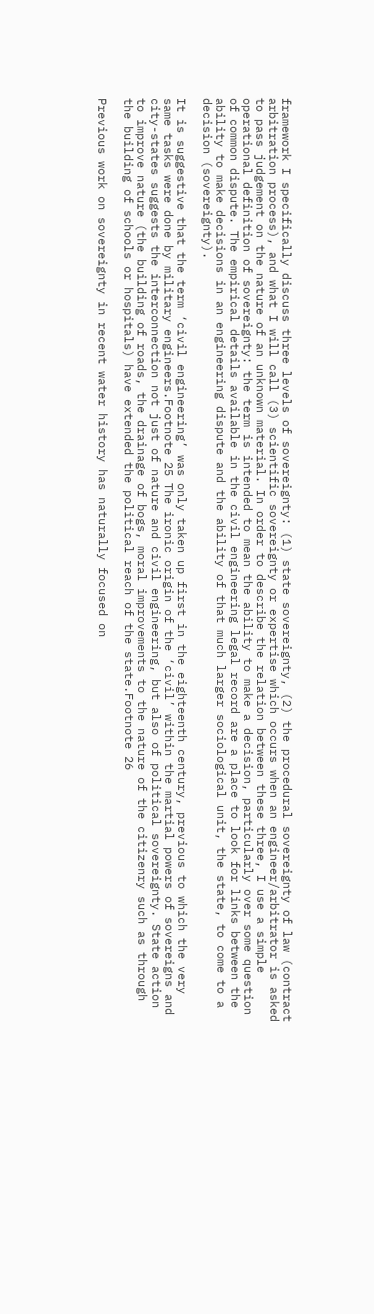framework I specifically discuss three levels of sovereignty: (1) state sovereignty, (2) the procedural sovereignty of law (contract arbitration process), and what I will call (3) scientific sovereignty or expertise which occurs when an engineer/arbitrator is asked to pass judgement on the nature of an unknown material. In order to describe the relation between these three, I use a simple operational definition of sovereignty: the term is intended to mean the ability to make a decision, particularly over some question of common dispute. The empirical details available in the civil engineering legal record are a place to look for links between the ability to make decisions in an engineering dispute and the ability of that much larger sociological unit, the state, to come to a decision (sovereignty).

It is suggestive that the term ‘civil engineering’ was only taken up first in the eighteenth century, previous to which the very same tasks were done by military engineers.Footnote 25 The ironic origin of the ‘civil’ within the martial powers of sovereigns and city-states suggests the interconnection not just of nature and civil engineering, but also of political sovereignty. State action to improve nature (the building of roads, the drainage of bogs, moral improvements to the nature of the citizenry such as through the building of schools or hospitals) have extended the political reach of the state.Footnote 26

Previous work on sovereignty in recent water history has naturally focused on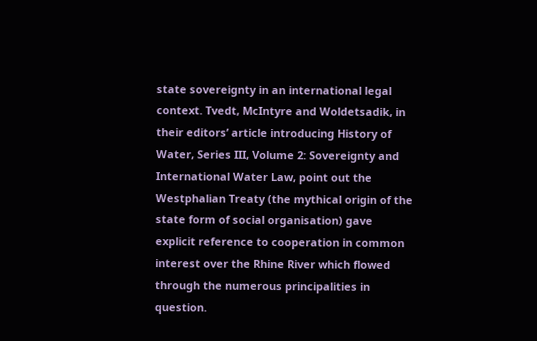state sovereignty in an international legal context. Tvedt, McIntyre and Woldetsadik, in their editors’ article introducing History of Water, Series III, Volume 2: Sovereignty and International Water Law, point out the Westphalian Treaty (the mythical origin of the state form of social organisation) gave explicit reference to cooperation in common interest over the Rhine River which flowed through the numerous principalities in question.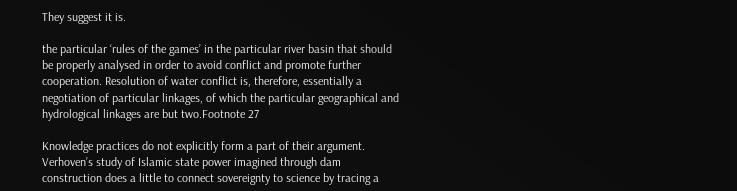They suggest it is.

the particular ‘rules of the games’ in the particular river basin that should be properly analysed in order to avoid conflict and promote further cooperation. Resolution of water conflict is, therefore, essentially a negotiation of particular linkages, of which the particular geographical and hydrological linkages are but two.Footnote 27

Knowledge practices do not explicitly form a part of their argument. Verhoven’s study of Islamic state power imagined through dam construction does a little to connect sovereignty to science by tracing a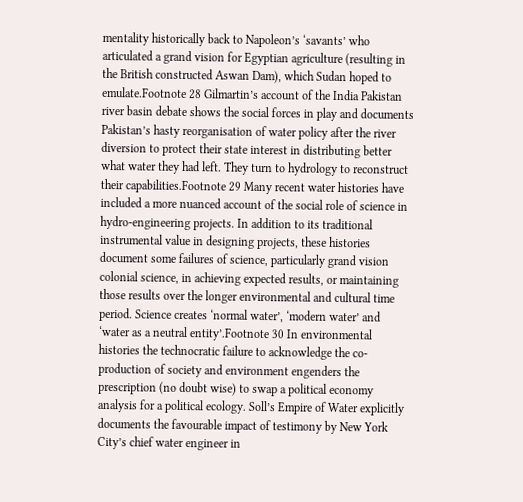mentality historically back to Napoleon’s ‘savants’ who articulated a grand vision for Egyptian agriculture (resulting in the British constructed Aswan Dam), which Sudan hoped to emulate.Footnote 28 Gilmartin’s account of the India Pakistan river basin debate shows the social forces in play and documents Pakistan’s hasty reorganisation of water policy after the river diversion to protect their state interest in distributing better what water they had left. They turn to hydrology to reconstruct their capabilities.Footnote 29 Many recent water histories have included a more nuanced account of the social role of science in hydro-engineering projects. In addition to its traditional instrumental value in designing projects, these histories document some failures of science, particularly grand vision colonial science, in achieving expected results, or maintaining those results over the longer environmental and cultural time period. Science creates ‘normal water’, ‘modern water’ and ‘water as a neutral entity’.Footnote 30 In environmental histories the technocratic failure to acknowledge the co-production of society and environment engenders the prescription (no doubt wise) to swap a political economy analysis for a political ecology. Soll’s Empire of Water explicitly documents the favourable impact of testimony by New York City’s chief water engineer in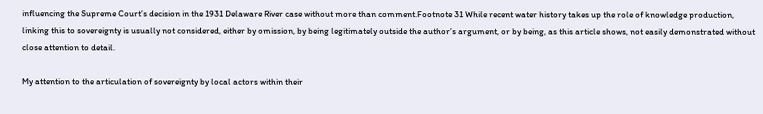influencing the Supreme Court’s decision in the 1931 Delaware River case without more than comment.Footnote 31 While recent water history takes up the role of knowledge production, linking this to sovereignty is usually not considered, either by omission, by being legitimately outside the author’s argument, or by being, as this article shows, not easily demonstrated without close attention to detail.

My attention to the articulation of sovereignty by local actors within their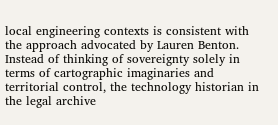local engineering contexts is consistent with the approach advocated by Lauren Benton. Instead of thinking of sovereignty solely in terms of cartographic imaginaries and territorial control, the technology historian in the legal archive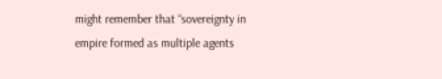might remember that “sovereignty in empire formed as multiple agents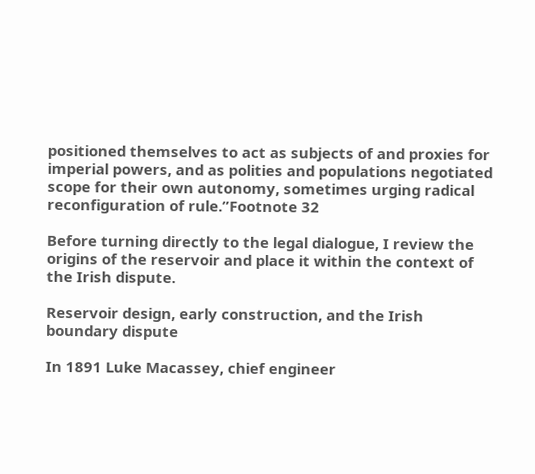positioned themselves to act as subjects of and proxies for imperial powers, and as polities and populations negotiated scope for their own autonomy, sometimes urging radical reconfiguration of rule.”Footnote 32

Before turning directly to the legal dialogue, I review the origins of the reservoir and place it within the context of the Irish dispute.

Reservoir design, early construction, and the Irish boundary dispute

In 1891 Luke Macassey, chief engineer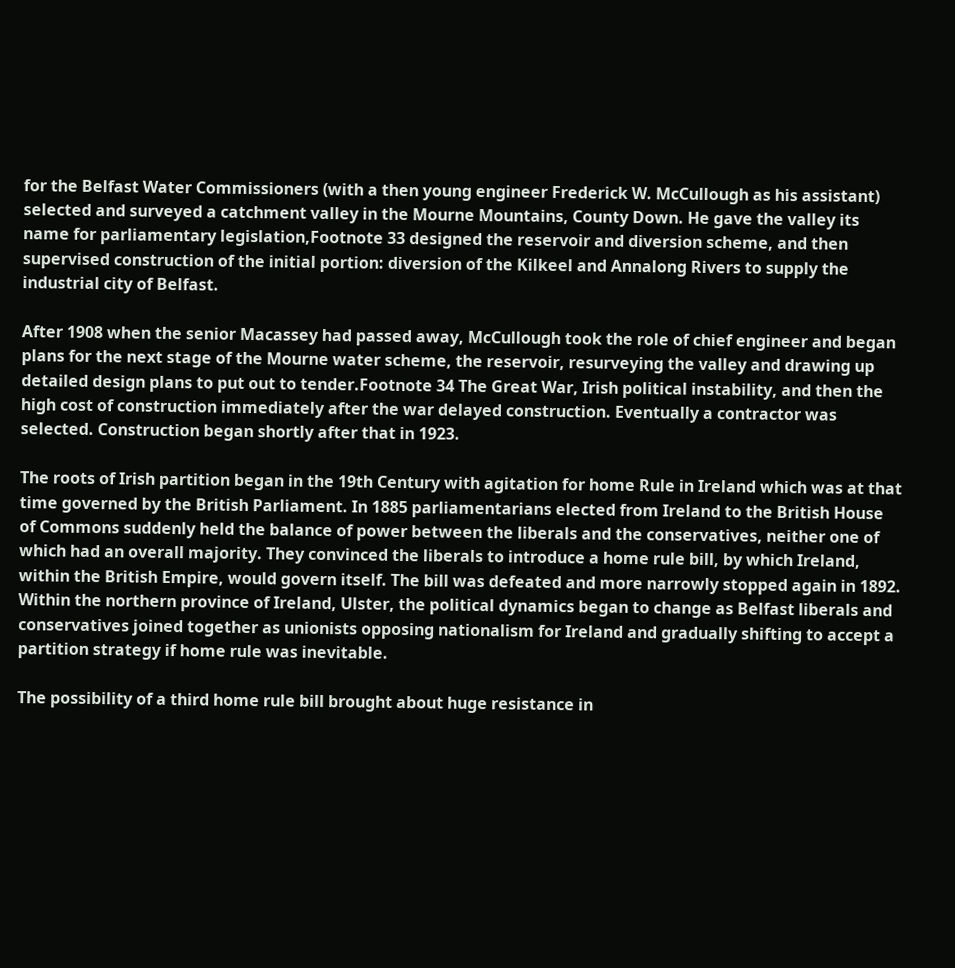for the Belfast Water Commissioners (with a then young engineer Frederick W. McCullough as his assistant) selected and surveyed a catchment valley in the Mourne Mountains, County Down. He gave the valley its name for parliamentary legislation,Footnote 33 designed the reservoir and diversion scheme, and then supervised construction of the initial portion: diversion of the Kilkeel and Annalong Rivers to supply the industrial city of Belfast.

After 1908 when the senior Macassey had passed away, McCullough took the role of chief engineer and began plans for the next stage of the Mourne water scheme, the reservoir, resurveying the valley and drawing up detailed design plans to put out to tender.Footnote 34 The Great War, Irish political instability, and then the high cost of construction immediately after the war delayed construction. Eventually a contractor was selected. Construction began shortly after that in 1923.

The roots of Irish partition began in the 19th Century with agitation for home Rule in Ireland which was at that time governed by the British Parliament. In 1885 parliamentarians elected from Ireland to the British House of Commons suddenly held the balance of power between the liberals and the conservatives, neither one of which had an overall majority. They convinced the liberals to introduce a home rule bill, by which Ireland, within the British Empire, would govern itself. The bill was defeated and more narrowly stopped again in 1892. Within the northern province of Ireland, Ulster, the political dynamics began to change as Belfast liberals and conservatives joined together as unionists opposing nationalism for Ireland and gradually shifting to accept a partition strategy if home rule was inevitable.

The possibility of a third home rule bill brought about huge resistance in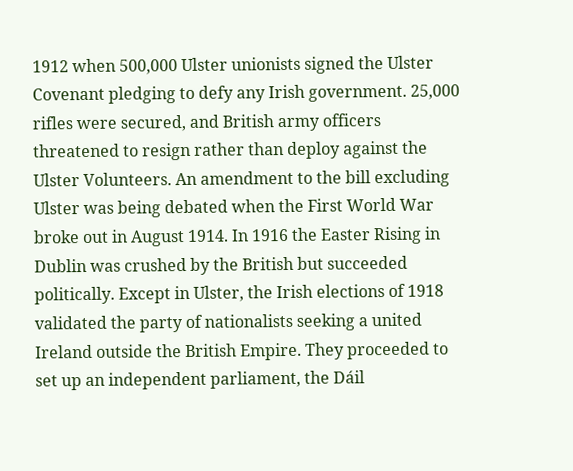1912 when 500,000 Ulster unionists signed the Ulster Covenant pledging to defy any Irish government. 25,000 rifles were secured, and British army officers threatened to resign rather than deploy against the Ulster Volunteers. An amendment to the bill excluding Ulster was being debated when the First World War broke out in August 1914. In 1916 the Easter Rising in Dublin was crushed by the British but succeeded politically. Except in Ulster, the Irish elections of 1918 validated the party of nationalists seeking a united Ireland outside the British Empire. They proceeded to set up an independent parliament, the Dáil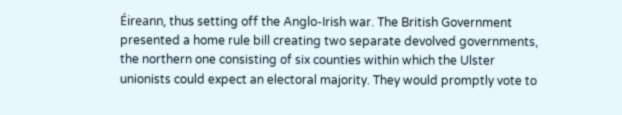Éireann, thus setting off the Anglo-Irish war. The British Government presented a home rule bill creating two separate devolved governments, the northern one consisting of six counties within which the Ulster unionists could expect an electoral majority. They would promptly vote to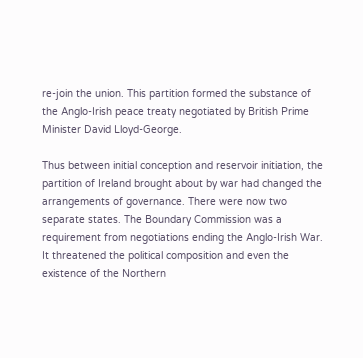re-join the union. This partition formed the substance of the Anglo-Irish peace treaty negotiated by British Prime Minister David Lloyd-George.

Thus between initial conception and reservoir initiation, the partition of Ireland brought about by war had changed the arrangements of governance. There were now two separate states. The Boundary Commission was a requirement from negotiations ending the Anglo-Irish War. It threatened the political composition and even the existence of the Northern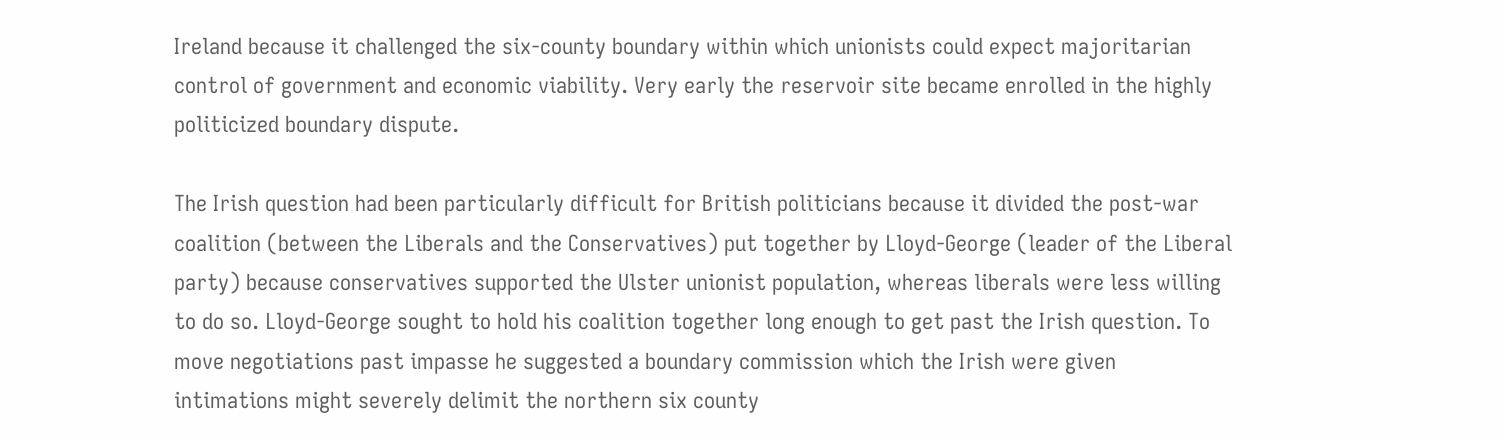Ireland because it challenged the six-county boundary within which unionists could expect majoritarian control of government and economic viability. Very early the reservoir site became enrolled in the highly politicized boundary dispute.

The Irish question had been particularly difficult for British politicians because it divided the post-war coalition (between the Liberals and the Conservatives) put together by Lloyd-George (leader of the Liberal party) because conservatives supported the Ulster unionist population, whereas liberals were less willing to do so. Lloyd-George sought to hold his coalition together long enough to get past the Irish question. To move negotiations past impasse he suggested a boundary commission which the Irish were given intimations might severely delimit the northern six county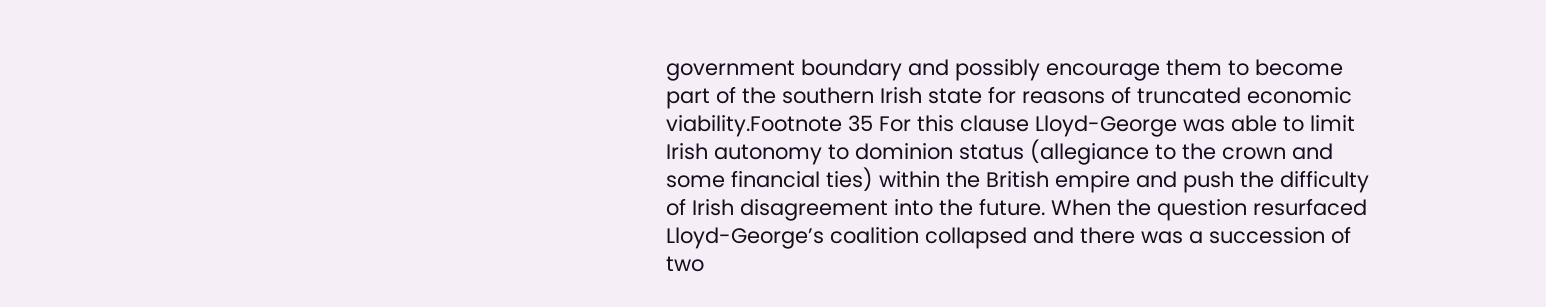government boundary and possibly encourage them to become part of the southern Irish state for reasons of truncated economic viability.Footnote 35 For this clause Lloyd-George was able to limit Irish autonomy to dominion status (allegiance to the crown and some financial ties) within the British empire and push the difficulty of Irish disagreement into the future. When the question resurfaced Lloyd-George’s coalition collapsed and there was a succession of two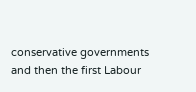conservative governments and then the first Labour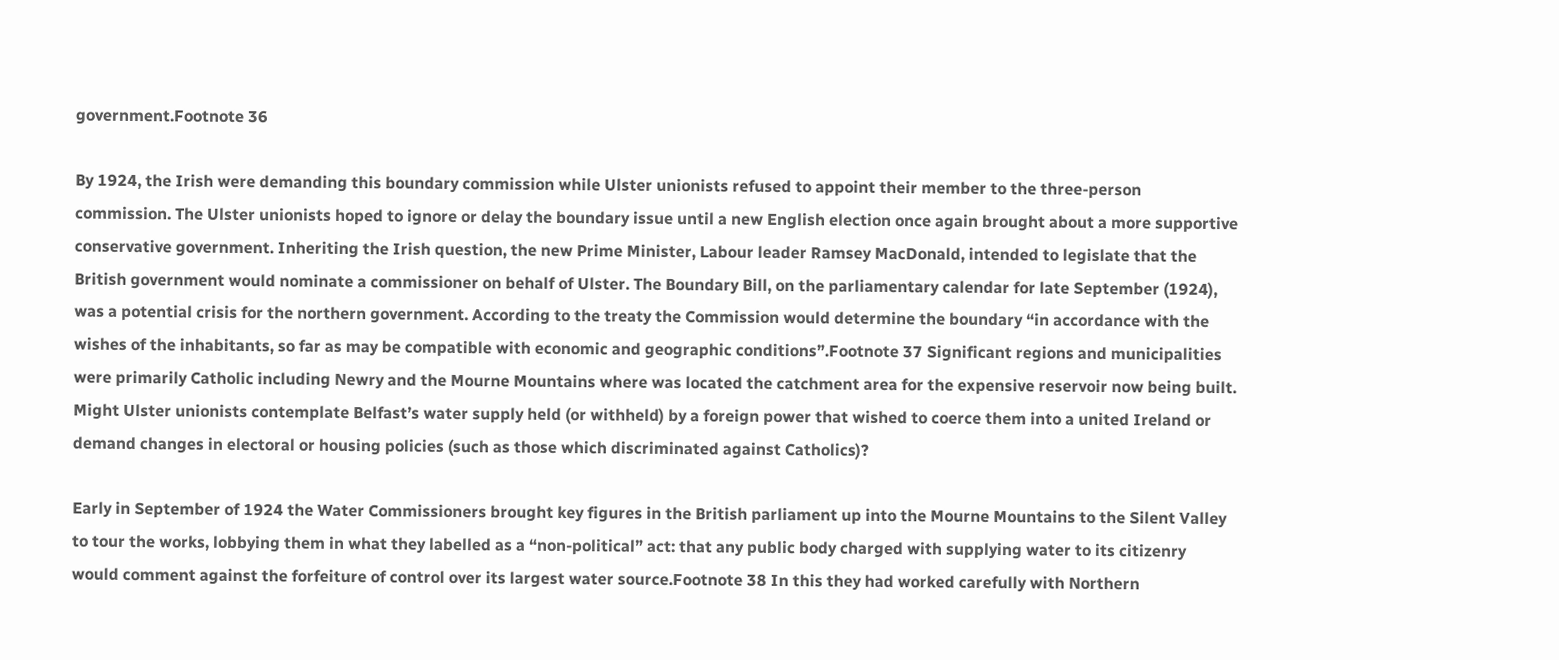government.Footnote 36

By 1924, the Irish were demanding this boundary commission while Ulster unionists refused to appoint their member to the three-person commission. The Ulster unionists hoped to ignore or delay the boundary issue until a new English election once again brought about a more supportive conservative government. Inheriting the Irish question, the new Prime Minister, Labour leader Ramsey MacDonald, intended to legislate that the British government would nominate a commissioner on behalf of Ulster. The Boundary Bill, on the parliamentary calendar for late September (1924), was a potential crisis for the northern government. According to the treaty the Commission would determine the boundary “in accordance with the wishes of the inhabitants, so far as may be compatible with economic and geographic conditions”.Footnote 37 Significant regions and municipalities were primarily Catholic including Newry and the Mourne Mountains where was located the catchment area for the expensive reservoir now being built. Might Ulster unionists contemplate Belfast’s water supply held (or withheld) by a foreign power that wished to coerce them into a united Ireland or demand changes in electoral or housing policies (such as those which discriminated against Catholics)?

Early in September of 1924 the Water Commissioners brought key figures in the British parliament up into the Mourne Mountains to the Silent Valley to tour the works, lobbying them in what they labelled as a “non-political” act: that any public body charged with supplying water to its citizenry would comment against the forfeiture of control over its largest water source.Footnote 38 In this they had worked carefully with Northern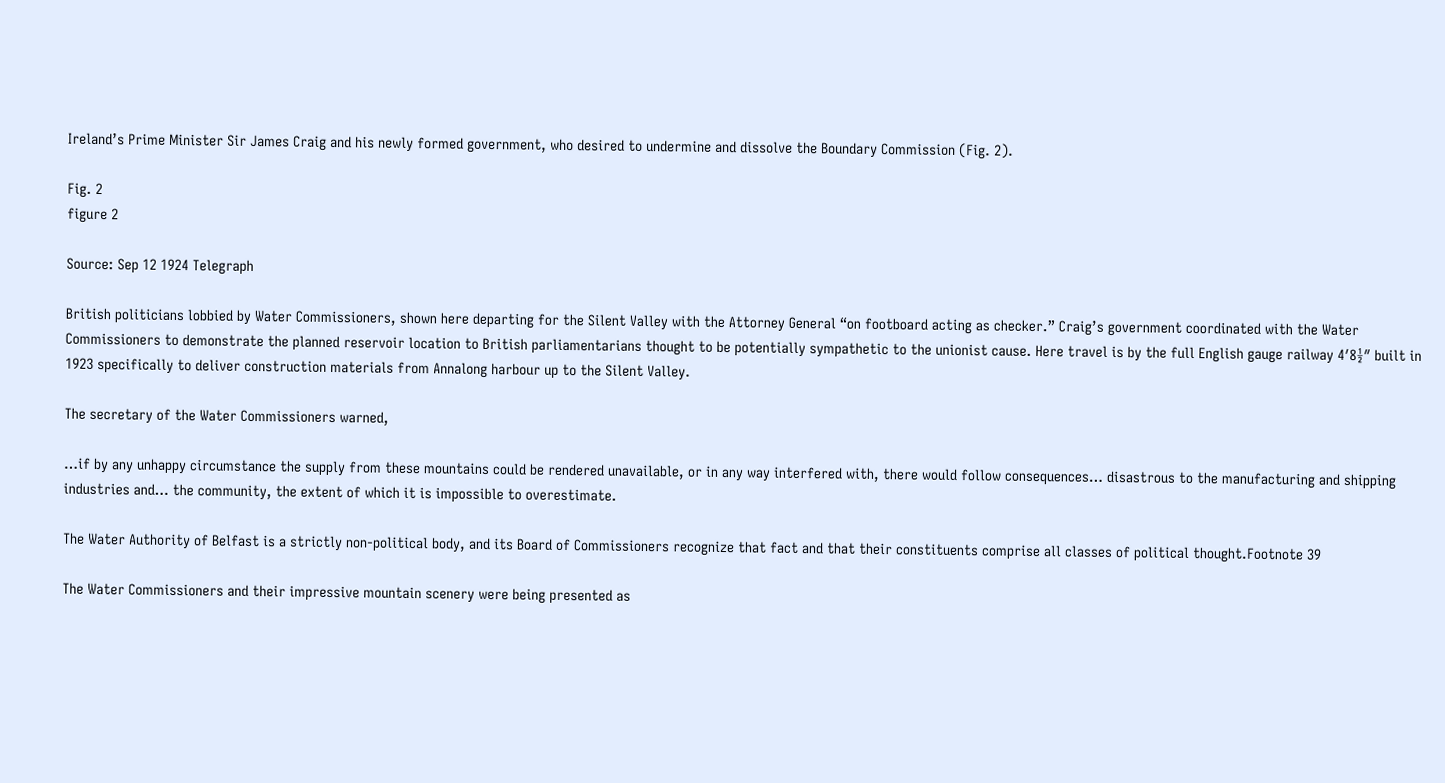Ireland’s Prime Minister Sir James Craig and his newly formed government, who desired to undermine and dissolve the Boundary Commission (Fig. 2).

Fig. 2
figure 2

Source: Sep 12 1924 Telegraph

British politicians lobbied by Water Commissioners, shown here departing for the Silent Valley with the Attorney General “on footboard acting as checker.” Craig’s government coordinated with the Water Commissioners to demonstrate the planned reservoir location to British parliamentarians thought to be potentially sympathetic to the unionist cause. Here travel is by the full English gauge railway 4′8½″ built in 1923 specifically to deliver construction materials from Annalong harbour up to the Silent Valley.

The secretary of the Water Commissioners warned,

…if by any unhappy circumstance the supply from these mountains could be rendered unavailable, or in any way interfered with, there would follow consequences… disastrous to the manufacturing and shipping industries and… the community, the extent of which it is impossible to overestimate.

The Water Authority of Belfast is a strictly non-political body, and its Board of Commissioners recognize that fact and that their constituents comprise all classes of political thought.Footnote 39

The Water Commissioners and their impressive mountain scenery were being presented as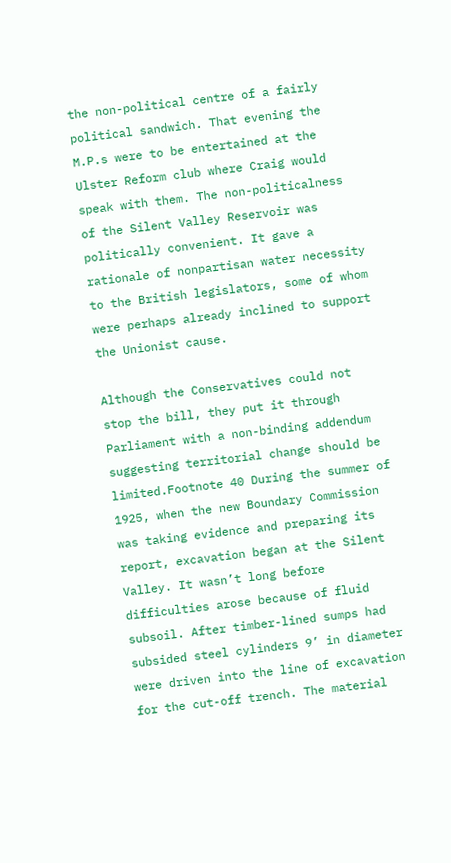the non-political centre of a fairly political sandwich. That evening the M.P.s were to be entertained at the Ulster Reform club where Craig would speak with them. The non-politicalness of the Silent Valley Reservoir was politically convenient. It gave a rationale of nonpartisan water necessity to the British legislators, some of whom were perhaps already inclined to support the Unionist cause.

Although the Conservatives could not stop the bill, they put it through Parliament with a non-binding addendum suggesting territorial change should be limited.Footnote 40 During the summer of 1925, when the new Boundary Commission was taking evidence and preparing its report, excavation began at the Silent Valley. It wasn’t long before difficulties arose because of fluid subsoil. After timber-lined sumps had subsided steel cylinders 9’ in diameter were driven into the line of excavation for the cut-off trench. The material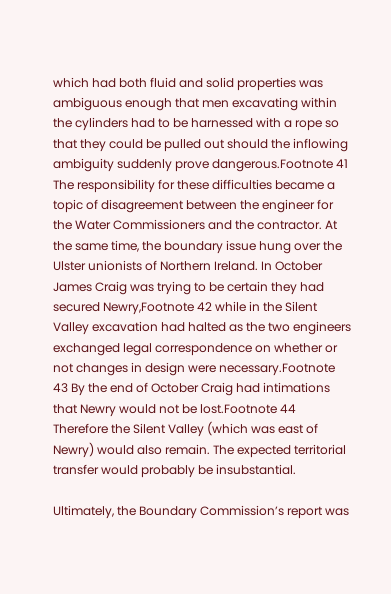which had both fluid and solid properties was ambiguous enough that men excavating within the cylinders had to be harnessed with a rope so that they could be pulled out should the inflowing ambiguity suddenly prove dangerous.Footnote 41 The responsibility for these difficulties became a topic of disagreement between the engineer for the Water Commissioners and the contractor. At the same time, the boundary issue hung over the Ulster unionists of Northern Ireland. In October James Craig was trying to be certain they had secured Newry,Footnote 42 while in the Silent Valley excavation had halted as the two engineers exchanged legal correspondence on whether or not changes in design were necessary.Footnote 43 By the end of October Craig had intimations that Newry would not be lost.Footnote 44 Therefore the Silent Valley (which was east of Newry) would also remain. The expected territorial transfer would probably be insubstantial.

Ultimately, the Boundary Commission’s report was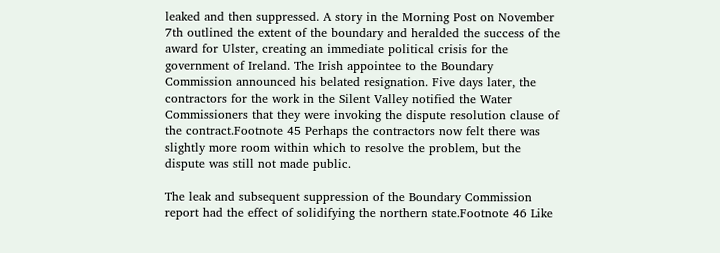leaked and then suppressed. A story in the Morning Post on November 7th outlined the extent of the boundary and heralded the success of the award for Ulster, creating an immediate political crisis for the government of Ireland. The Irish appointee to the Boundary Commission announced his belated resignation. Five days later, the contractors for the work in the Silent Valley notified the Water Commissioners that they were invoking the dispute resolution clause of the contract.Footnote 45 Perhaps the contractors now felt there was slightly more room within which to resolve the problem, but the dispute was still not made public.

The leak and subsequent suppression of the Boundary Commission report had the effect of solidifying the northern state.Footnote 46 Like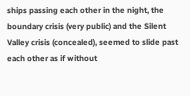ships passing each other in the night, the boundary crisis (very public) and the Silent Valley crisis (concealed), seemed to slide past each other as if without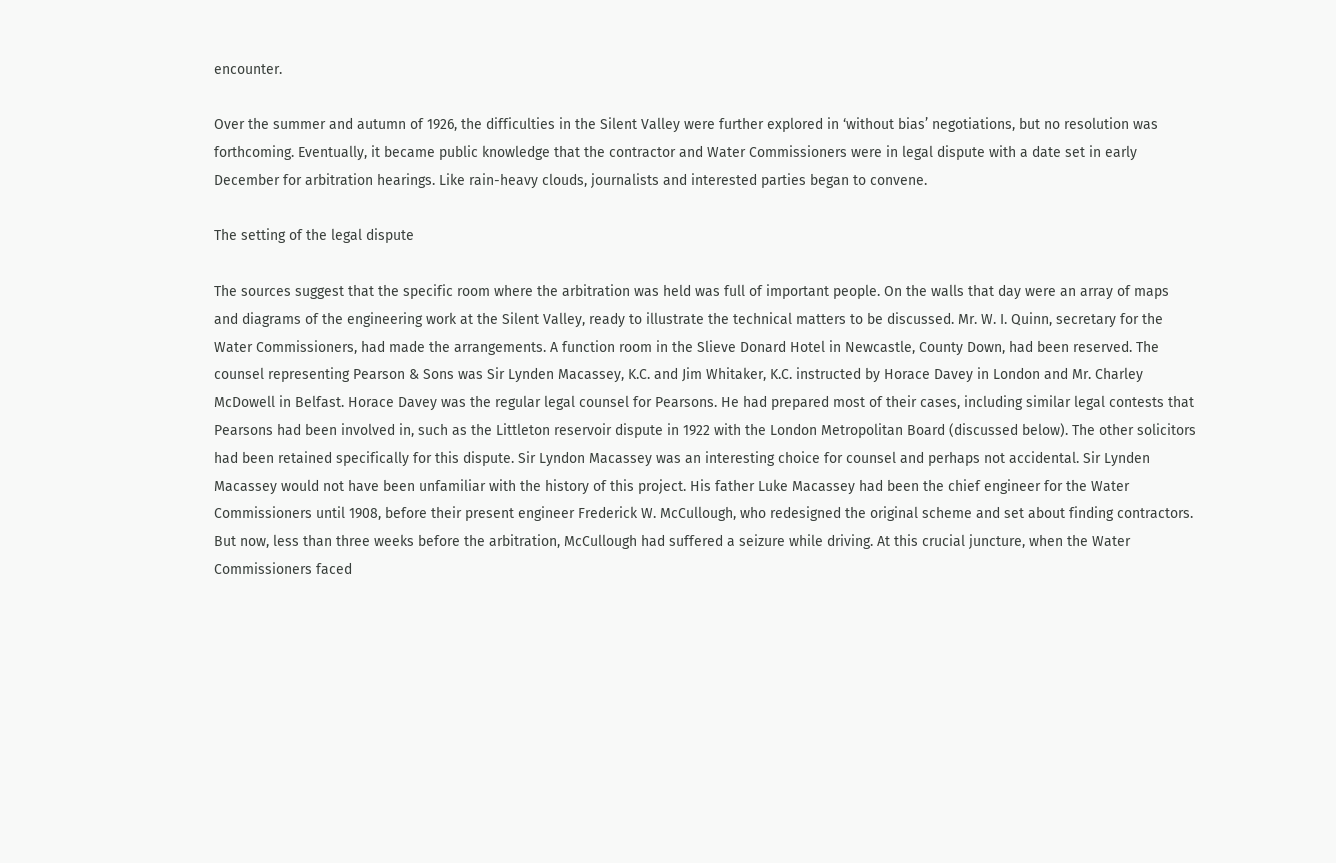encounter.

Over the summer and autumn of 1926, the difficulties in the Silent Valley were further explored in ‘without bias’ negotiations, but no resolution was forthcoming. Eventually, it became public knowledge that the contractor and Water Commissioners were in legal dispute with a date set in early December for arbitration hearings. Like rain-heavy clouds, journalists and interested parties began to convene.

The setting of the legal dispute

The sources suggest that the specific room where the arbitration was held was full of important people. On the walls that day were an array of maps and diagrams of the engineering work at the Silent Valley, ready to illustrate the technical matters to be discussed. Mr. W. I. Quinn, secretary for the Water Commissioners, had made the arrangements. A function room in the Slieve Donard Hotel in Newcastle, County Down, had been reserved. The counsel representing Pearson & Sons was Sir Lynden Macassey, K.C. and Jim Whitaker, K.C. instructed by Horace Davey in London and Mr. Charley McDowell in Belfast. Horace Davey was the regular legal counsel for Pearsons. He had prepared most of their cases, including similar legal contests that Pearsons had been involved in, such as the Littleton reservoir dispute in 1922 with the London Metropolitan Board (discussed below). The other solicitors had been retained specifically for this dispute. Sir Lyndon Macassey was an interesting choice for counsel and perhaps not accidental. Sir Lynden Macassey would not have been unfamiliar with the history of this project. His father Luke Macassey had been the chief engineer for the Water Commissioners until 1908, before their present engineer Frederick W. McCullough, who redesigned the original scheme and set about finding contractors. But now, less than three weeks before the arbitration, McCullough had suffered a seizure while driving. At this crucial juncture, when the Water Commissioners faced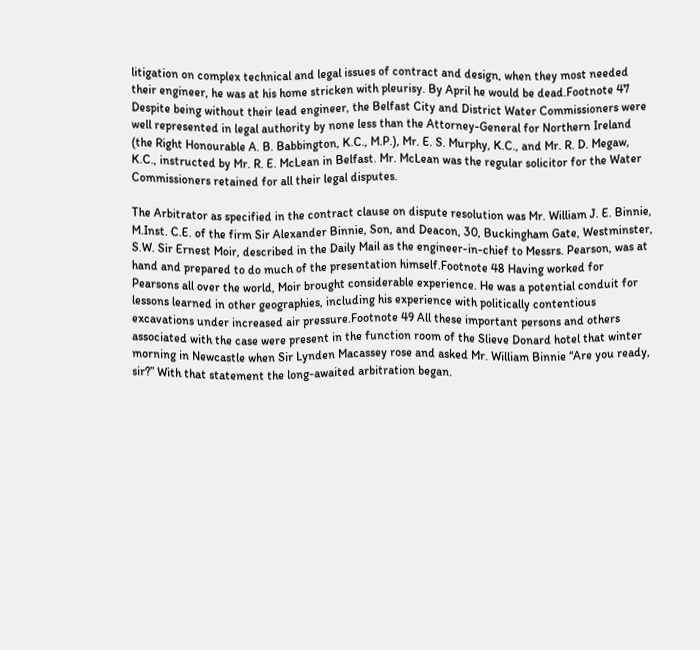litigation on complex technical and legal issues of contract and design, when they most needed their engineer, he was at his home stricken with pleurisy. By April he would be dead.Footnote 47 Despite being without their lead engineer, the Belfast City and District Water Commissioners were well represented in legal authority by none less than the Attorney-General for Northern Ireland (the Right Honourable A. B. Babbington, K.C., M.P.), Mr. E. S. Murphy, K.C., and Mr. R. D. Megaw, K.C., instructed by Mr. R. E. McLean in Belfast. Mr. McLean was the regular solicitor for the Water Commissioners retained for all their legal disputes.

The Arbitrator as specified in the contract clause on dispute resolution was Mr. William J. E. Binnie, M.Inst. C.E. of the firm Sir Alexander Binnie, Son, and Deacon, 30, Buckingham Gate, Westminster, S.W. Sir Ernest Moir, described in the Daily Mail as the engineer-in-chief to Messrs. Pearson, was at hand and prepared to do much of the presentation himself.Footnote 48 Having worked for Pearsons all over the world, Moir brought considerable experience. He was a potential conduit for lessons learned in other geographies, including his experience with politically contentious excavations under increased air pressure.Footnote 49 All these important persons and others associated with the case were present in the function room of the Slieve Donard hotel that winter morning in Newcastle when Sir Lynden Macassey rose and asked Mr. William Binnie “Are you ready, sir?” With that statement the long-awaited arbitration began.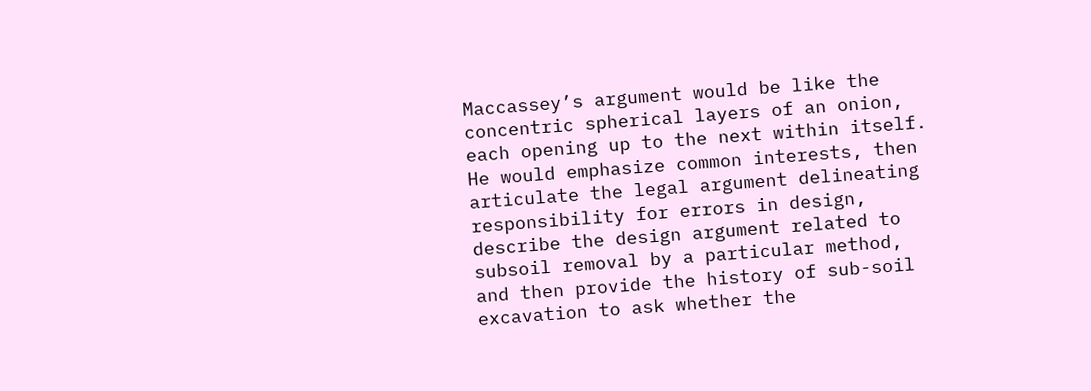Maccassey’s argument would be like the concentric spherical layers of an onion, each opening up to the next within itself. He would emphasize common interests, then articulate the legal argument delineating responsibility for errors in design, describe the design argument related to subsoil removal by a particular method, and then provide the history of sub-soil excavation to ask whether the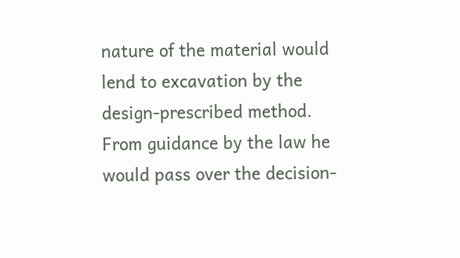nature of the material would lend to excavation by the design-prescribed method. From guidance by the law he would pass over the decision-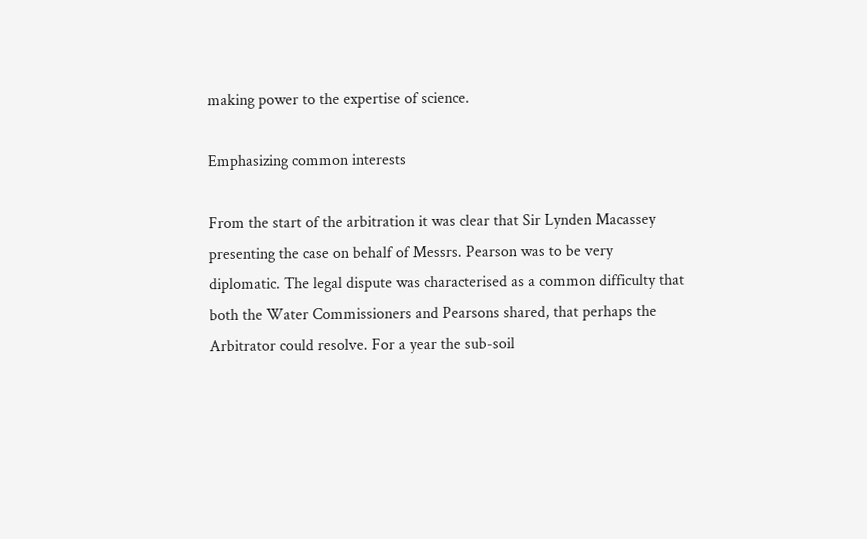making power to the expertise of science.

Emphasizing common interests

From the start of the arbitration it was clear that Sir Lynden Macassey presenting the case on behalf of Messrs. Pearson was to be very diplomatic. The legal dispute was characterised as a common difficulty that both the Water Commissioners and Pearsons shared, that perhaps the Arbitrator could resolve. For a year the sub-soil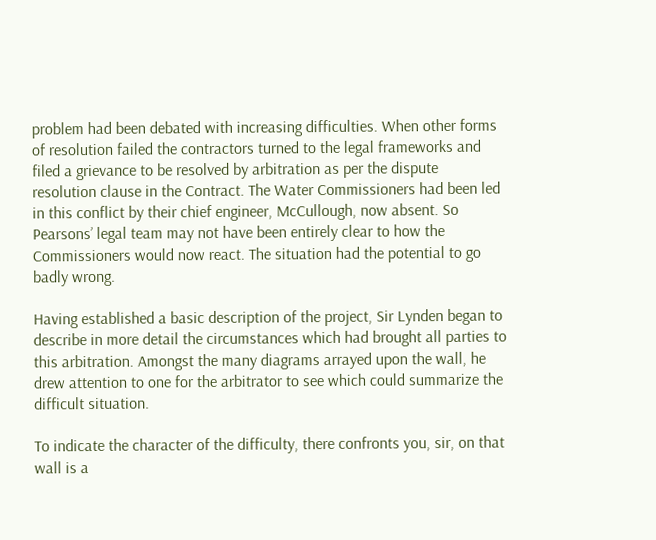problem had been debated with increasing difficulties. When other forms of resolution failed the contractors turned to the legal frameworks and filed a grievance to be resolved by arbitration as per the dispute resolution clause in the Contract. The Water Commissioners had been led in this conflict by their chief engineer, McCullough, now absent. So Pearsons’ legal team may not have been entirely clear to how the Commissioners would now react. The situation had the potential to go badly wrong.

Having established a basic description of the project, Sir Lynden began to describe in more detail the circumstances which had brought all parties to this arbitration. Amongst the many diagrams arrayed upon the wall, he drew attention to one for the arbitrator to see which could summarize the difficult situation.

To indicate the character of the difficulty, there confronts you, sir, on that wall is a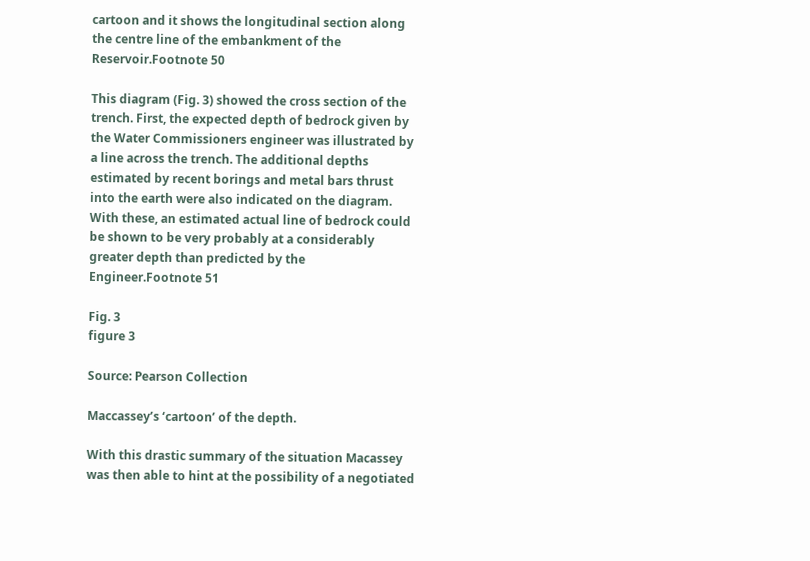cartoon and it shows the longitudinal section along the centre line of the embankment of the Reservoir.Footnote 50

This diagram (Fig. 3) showed the cross section of the trench. First, the expected depth of bedrock given by the Water Commissioners engineer was illustrated by a line across the trench. The additional depths estimated by recent borings and metal bars thrust into the earth were also indicated on the diagram. With these, an estimated actual line of bedrock could be shown to be very probably at a considerably greater depth than predicted by the Engineer.Footnote 51

Fig. 3
figure 3

Source: Pearson Collection

Maccassey’s ‘cartoon’ of the depth.

With this drastic summary of the situation Macassey was then able to hint at the possibility of a negotiated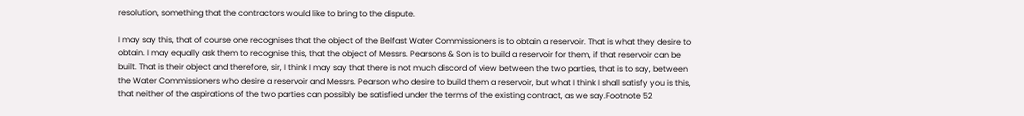resolution, something that the contractors would like to bring to the dispute.

I may say this, that of course one recognises that the object of the Belfast Water Commissioners is to obtain a reservoir. That is what they desire to obtain. I may equally ask them to recognise this, that the object of Messrs. Pearsons & Son is to build a reservoir for them, if that reservoir can be built. That is their object and therefore, sir, I think I may say that there is not much discord of view between the two parties, that is to say, between the Water Commissioners who desire a reservoir and Messrs. Pearson who desire to build them a reservoir, but what I think I shall satisfy you is this, that neither of the aspirations of the two parties can possibly be satisfied under the terms of the existing contract, as we say.Footnote 52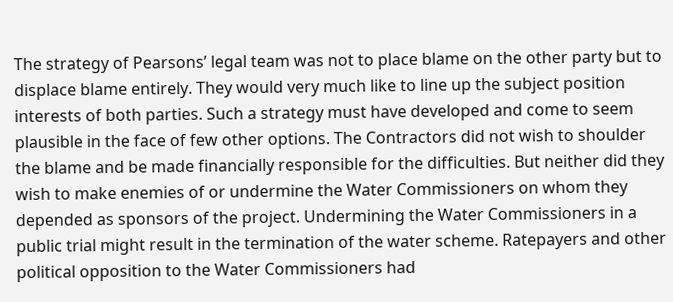The strategy of Pearsons’ legal team was not to place blame on the other party but to displace blame entirely. They would very much like to line up the subject position interests of both parties. Such a strategy must have developed and come to seem plausible in the face of few other options. The Contractors did not wish to shoulder the blame and be made financially responsible for the difficulties. But neither did they wish to make enemies of or undermine the Water Commissioners on whom they depended as sponsors of the project. Undermining the Water Commissioners in a public trial might result in the termination of the water scheme. Ratepayers and other political opposition to the Water Commissioners had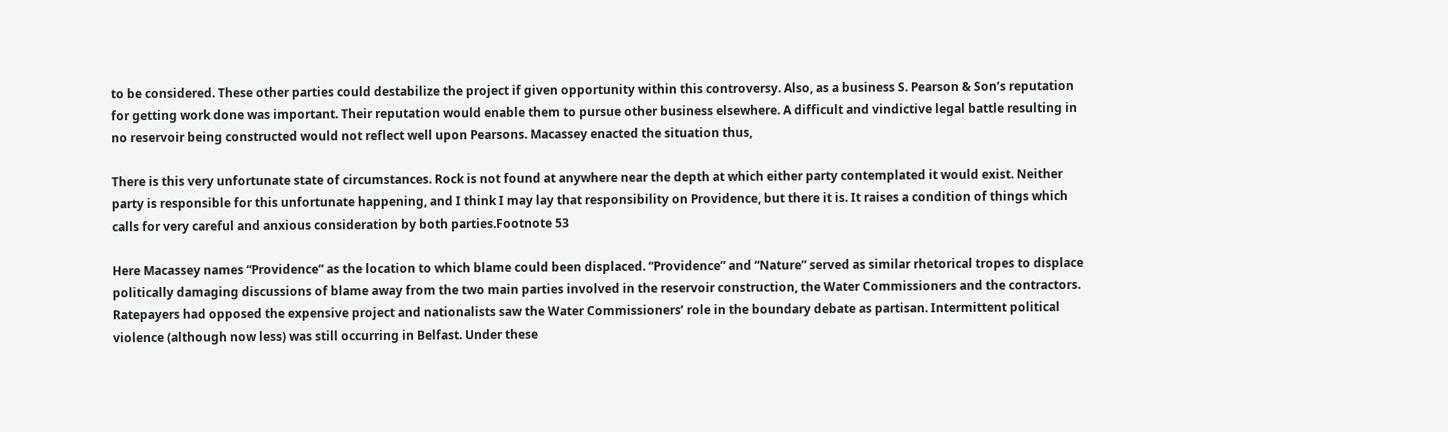to be considered. These other parties could destabilize the project if given opportunity within this controversy. Also, as a business S. Pearson & Son’s reputation for getting work done was important. Their reputation would enable them to pursue other business elsewhere. A difficult and vindictive legal battle resulting in no reservoir being constructed would not reflect well upon Pearsons. Macassey enacted the situation thus,

There is this very unfortunate state of circumstances. Rock is not found at anywhere near the depth at which either party contemplated it would exist. Neither party is responsible for this unfortunate happening, and I think I may lay that responsibility on Providence, but there it is. It raises a condition of things which calls for very careful and anxious consideration by both parties.Footnote 53

Here Macassey names “Providence” as the location to which blame could been displaced. “Providence” and “Nature” served as similar rhetorical tropes to displace politically damaging discussions of blame away from the two main parties involved in the reservoir construction, the Water Commissioners and the contractors. Ratepayers had opposed the expensive project and nationalists saw the Water Commissioners’ role in the boundary debate as partisan. Intermittent political violence (although now less) was still occurring in Belfast. Under these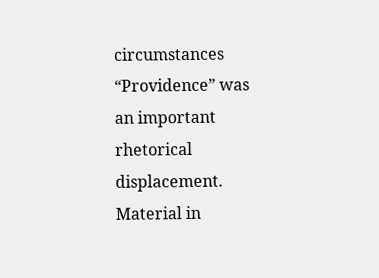circumstances “Providence” was an important rhetorical displacement. Material in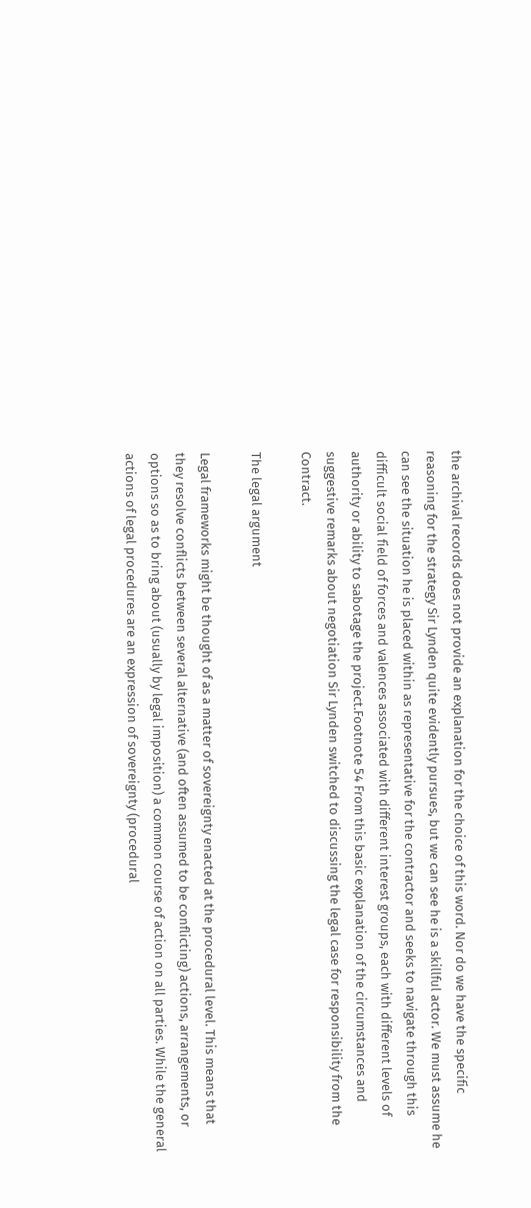the archival records does not provide an explanation for the choice of this word. Nor do we have the specific reasoning for the strategy Sir Lynden quite evidently pursues, but we can see he is a skillful actor. We must assume he can see the situation he is placed within as representative for the contractor and seeks to navigate through this difficult social field of forces and valences associated with different interest groups, each with different levels of authority or ability to sabotage the project.Footnote 54 From this basic explanation of the circumstances and suggestive remarks about negotiation Sir Lynden switched to discussing the legal case for responsibility from the Contract.

The legal argument

Legal frameworks might be thought of as a matter of sovereignty enacted at the procedural level. This means that they resolve conflicts between several alternative (and often assumed to be conflicting) actions, arrangements, or options so as to bring about (usually by legal imposition) a common course of action on all parties. While the general actions of legal procedures are an expression of sovereignty (procedural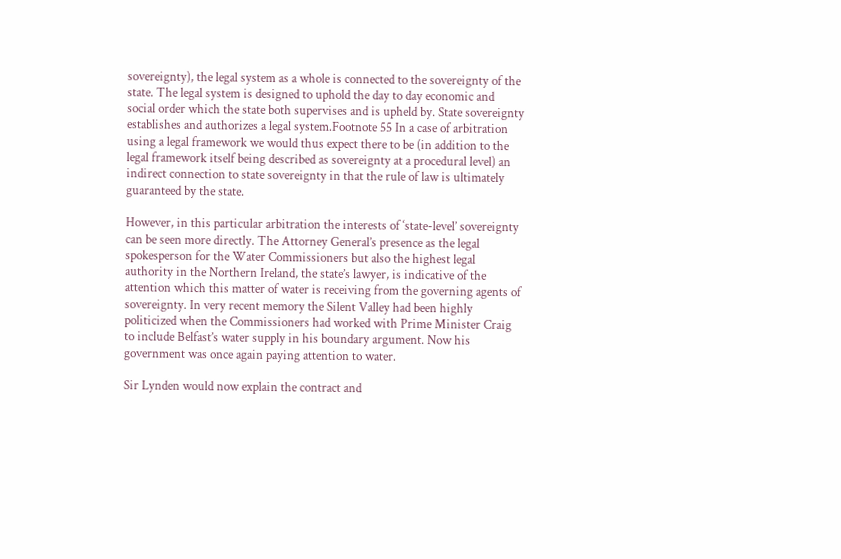sovereignty), the legal system as a whole is connected to the sovereignty of the state. The legal system is designed to uphold the day to day economic and social order which the state both supervises and is upheld by. State sovereignty establishes and authorizes a legal system.Footnote 55 In a case of arbitration using a legal framework we would thus expect there to be (in addition to the legal framework itself being described as sovereignty at a procedural level) an indirect connection to state sovereignty in that the rule of law is ultimately guaranteed by the state.

However, in this particular arbitration the interests of ‘state-level’ sovereignty can be seen more directly. The Attorney General’s presence as the legal spokesperson for the Water Commissioners but also the highest legal authority in the Northern Ireland, the state’s lawyer, is indicative of the attention which this matter of water is receiving from the governing agents of sovereignty. In very recent memory the Silent Valley had been highly politicized when the Commissioners had worked with Prime Minister Craig to include Belfast’s water supply in his boundary argument. Now his government was once again paying attention to water.

Sir Lynden would now explain the contract and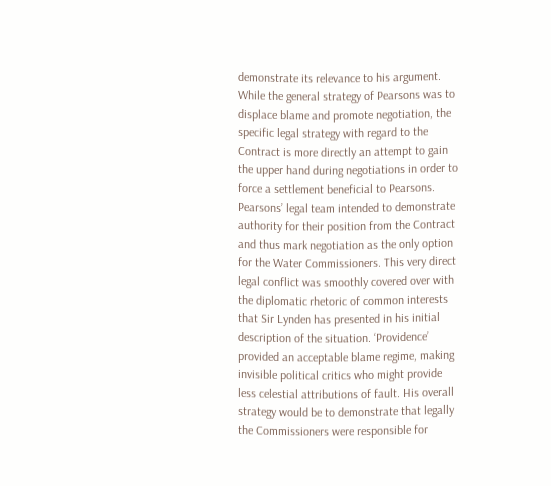demonstrate its relevance to his argument. While the general strategy of Pearsons was to displace blame and promote negotiation, the specific legal strategy with regard to the Contract is more directly an attempt to gain the upper hand during negotiations in order to force a settlement beneficial to Pearsons. Pearsons’ legal team intended to demonstrate authority for their position from the Contract and thus mark negotiation as the only option for the Water Commissioners. This very direct legal conflict was smoothly covered over with the diplomatic rhetoric of common interests that Sir Lynden has presented in his initial description of the situation. ‘Providence’ provided an acceptable blame regime, making invisible political critics who might provide less celestial attributions of fault. His overall strategy would be to demonstrate that legally the Commissioners were responsible for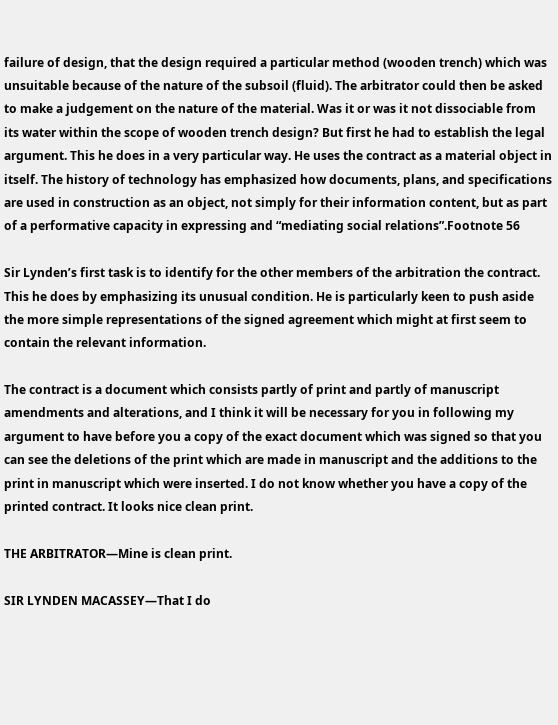failure of design, that the design required a particular method (wooden trench) which was unsuitable because of the nature of the subsoil (fluid). The arbitrator could then be asked to make a judgement on the nature of the material. Was it or was it not dissociable from its water within the scope of wooden trench design? But first he had to establish the legal argument. This he does in a very particular way. He uses the contract as a material object in itself. The history of technology has emphasized how documents, plans, and specifications are used in construction as an object, not simply for their information content, but as part of a performative capacity in expressing and “mediating social relations”.Footnote 56

Sir Lynden’s first task is to identify for the other members of the arbitration the contract. This he does by emphasizing its unusual condition. He is particularly keen to push aside the more simple representations of the signed agreement which might at first seem to contain the relevant information.

The contract is a document which consists partly of print and partly of manuscript amendments and alterations, and I think it will be necessary for you in following my argument to have before you a copy of the exact document which was signed so that you can see the deletions of the print which are made in manuscript and the additions to the print in manuscript which were inserted. I do not know whether you have a copy of the printed contract. It looks nice clean print.

THE ARBITRATOR—Mine is clean print.

SIR LYNDEN MACASSEY—That I do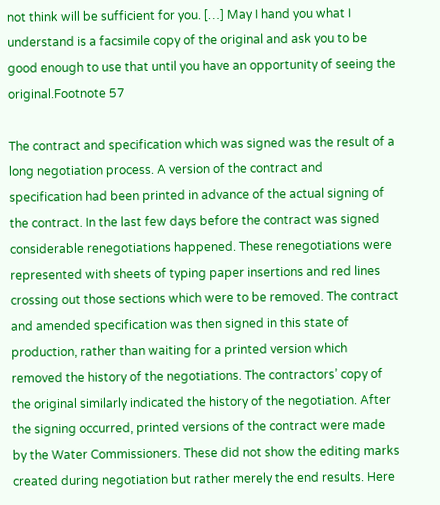not think will be sufficient for you. […] May I hand you what I understand is a facsimile copy of the original and ask you to be good enough to use that until you have an opportunity of seeing the original.Footnote 57

The contract and specification which was signed was the result of a long negotiation process. A version of the contract and specification had been printed in advance of the actual signing of the contract. In the last few days before the contract was signed considerable renegotiations happened. These renegotiations were represented with sheets of typing paper insertions and red lines crossing out those sections which were to be removed. The contract and amended specification was then signed in this state of production, rather than waiting for a printed version which removed the history of the negotiations. The contractors’ copy of the original similarly indicated the history of the negotiation. After the signing occurred, printed versions of the contract were made by the Water Commissioners. These did not show the editing marks created during negotiation but rather merely the end results. Here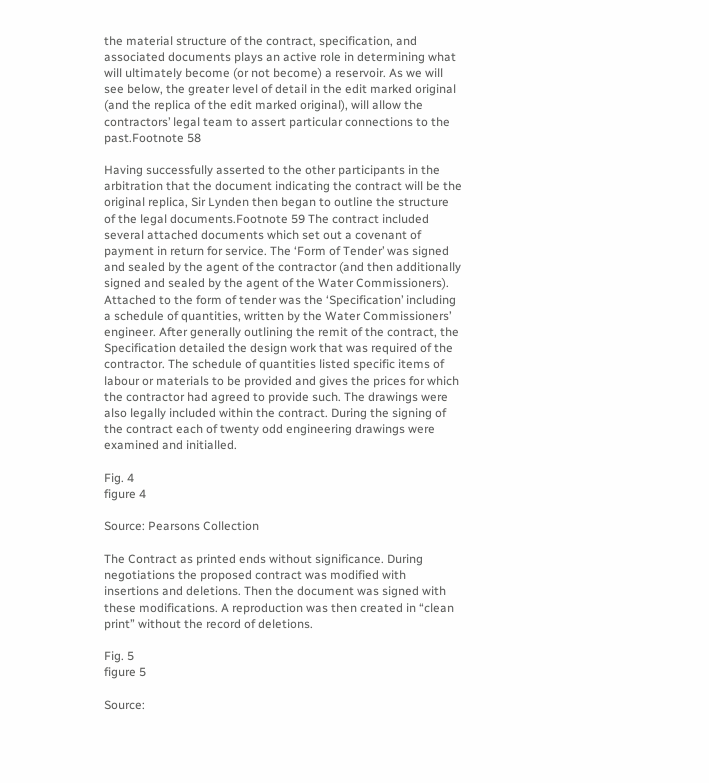the material structure of the contract, specification, and associated documents plays an active role in determining what will ultimately become (or not become) a reservoir. As we will see below, the greater level of detail in the edit marked original (and the replica of the edit marked original), will allow the contractors’ legal team to assert particular connections to the past.Footnote 58

Having successfully asserted to the other participants in the arbitration that the document indicating the contract will be the original replica, Sir Lynden then began to outline the structure of the legal documents.Footnote 59 The contract included several attached documents which set out a covenant of payment in return for service. The ‘Form of Tender’ was signed and sealed by the agent of the contractor (and then additionally signed and sealed by the agent of the Water Commissioners). Attached to the form of tender was the ‘Specification’ including a schedule of quantities, written by the Water Commissioners’ engineer. After generally outlining the remit of the contract, the Specification detailed the design work that was required of the contractor. The schedule of quantities listed specific items of labour or materials to be provided and gives the prices for which the contractor had agreed to provide such. The drawings were also legally included within the contract. During the signing of the contract each of twenty odd engineering drawings were examined and initialled.

Fig. 4
figure 4

Source: Pearsons Collection

The Contract as printed ends without significance. During negotiations the proposed contract was modified with insertions and deletions. Then the document was signed with these modifications. A reproduction was then created in “clean print” without the record of deletions.

Fig. 5
figure 5

Source: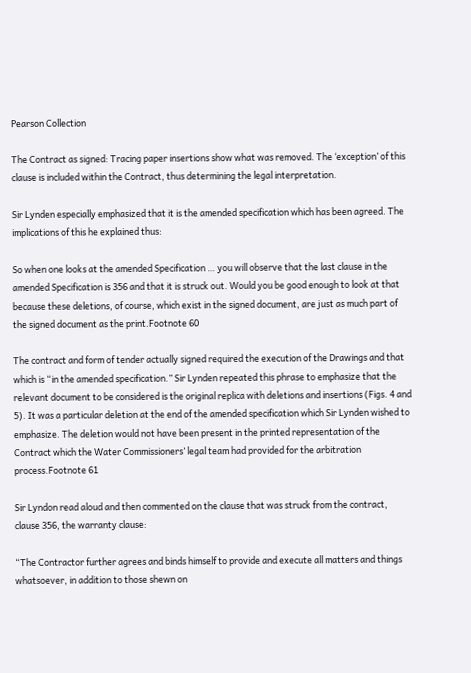Pearson Collection

The Contract as signed: Tracing paper insertions show what was removed. The ‘exception’ of this clause is included within the Contract, thus determining the legal interpretation.

Sir Lynden especially emphasized that it is the amended specification which has been agreed. The implications of this he explained thus:

So when one looks at the amended Specification … you will observe that the last clause in the amended Specification is 356 and that it is struck out. Would you be good enough to look at that because these deletions, of course, which exist in the signed document, are just as much part of the signed document as the print.Footnote 60

The contract and form of tender actually signed required the execution of the Drawings and that which is “in the amended specification.” Sir Lynden repeated this phrase to emphasize that the relevant document to be considered is the original replica with deletions and insertions (Figs. 4 and 5). It was a particular deletion at the end of the amended specification which Sir Lynden wished to emphasize. The deletion would not have been present in the printed representation of the Contract which the Water Commissioners’ legal team had provided for the arbitration process.Footnote 61

Sir Lyndon read aloud and then commented on the clause that was struck from the contract, clause 356, the warranty clause:

“The Contractor further agrees and binds himself to provide and execute all matters and things whatsoever, in addition to those shewn on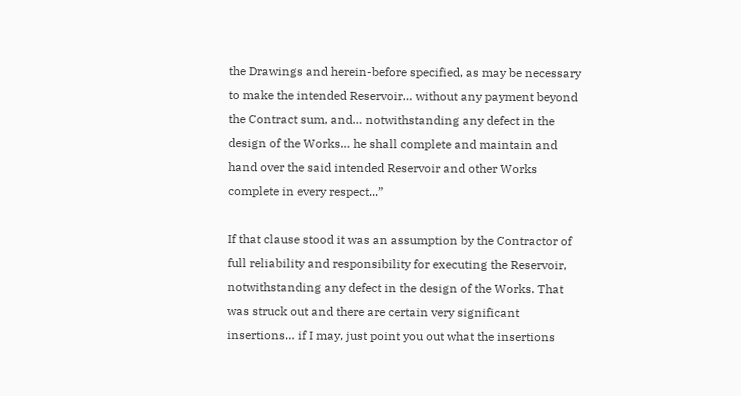the Drawings and herein-before specified, as may be necessary to make the intended Reservoir… without any payment beyond the Contract sum, and… notwithstanding any defect in the design of the Works… he shall complete and maintain and hand over the said intended Reservoir and other Works complete in every respect...”

If that clause stood it was an assumption by the Contractor of full reliability and responsibility for executing the Reservoir, notwithstanding any defect in the design of the Works. That was struck out and there are certain very significant insertions… if I may, just point you out what the insertions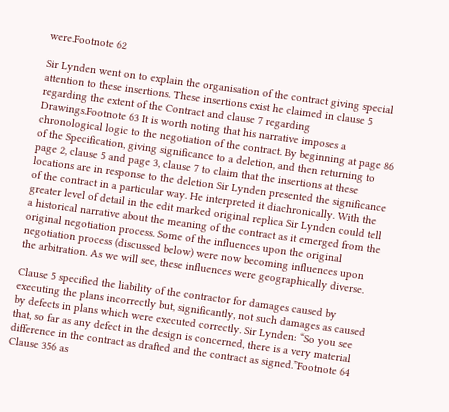were.Footnote 62

Sir Lynden went on to explain the organisation of the contract giving special attention to these insertions. These insertions exist he claimed in clause 5 regarding the extent of the Contract and clause 7 regarding Drawings.Footnote 63 It is worth noting that his narrative imposes a chronological logic to the negotiation of the contract. By beginning at page 86 of the Specification, giving significance to a deletion, and then returning to page 2, clause 5 and page 3, clause 7 to claim that the insertions at these locations are in response to the deletion Sir Lynden presented the significance of the contract in a particular way. He interpreted it diachronically. With the greater level of detail in the edit marked original replica Sir Lynden could tell a historical narrative about the meaning of the contract as it emerged from the original negotiation process. Some of the influences upon the original negotiation process (discussed below) were now becoming influences upon the arbitration. As we will see, these influences were geographically diverse.

Clause 5 specified the liability of the contractor for damages caused by executing the plans incorrectly but, significantly, not such damages as caused by defects in plans which were executed correctly. Sir Lynden: “So you see that, so far as any defect in the design is concerned, there is a very material difference in the contract as drafted and the contract as signed.”Footnote 64 Clause 356 as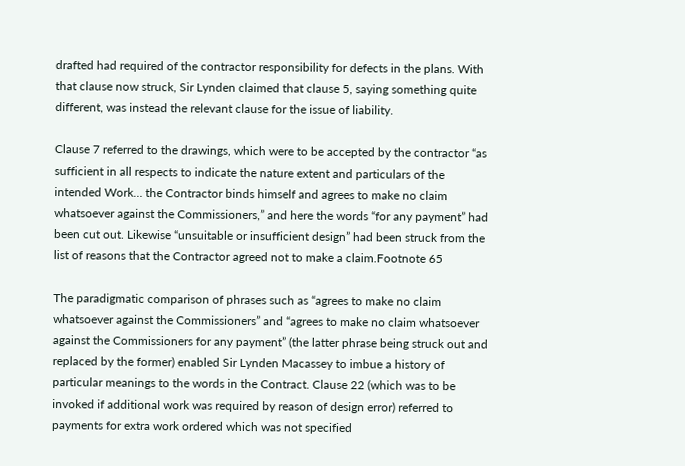drafted had required of the contractor responsibility for defects in the plans. With that clause now struck, Sir Lynden claimed that clause 5, saying something quite different, was instead the relevant clause for the issue of liability.

Clause 7 referred to the drawings, which were to be accepted by the contractor “as sufficient in all respects to indicate the nature extent and particulars of the intended Work… the Contractor binds himself and agrees to make no claim whatsoever against the Commissioners,” and here the words “for any payment” had been cut out. Likewise “unsuitable or insufficient design” had been struck from the list of reasons that the Contractor agreed not to make a claim.Footnote 65

The paradigmatic comparison of phrases such as “agrees to make no claim whatsoever against the Commissioners” and “agrees to make no claim whatsoever against the Commissioners for any payment” (the latter phrase being struck out and replaced by the former) enabled Sir Lynden Macassey to imbue a history of particular meanings to the words in the Contract. Clause 22 (which was to be invoked if additional work was required by reason of design error) referred to payments for extra work ordered which was not specified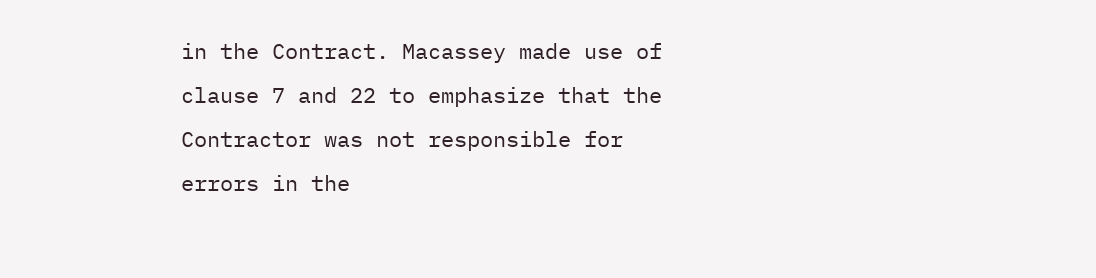in the Contract. Macassey made use of clause 7 and 22 to emphasize that the Contractor was not responsible for errors in the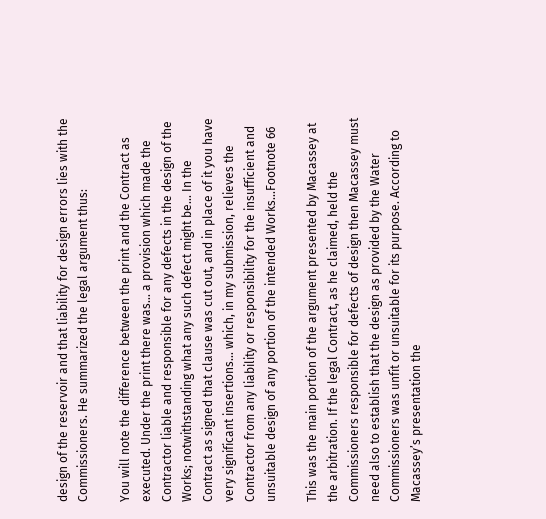design of the reservoir and that liability for design errors lies with the Commissioners. He summarized the legal argument thus:

You will note the difference between the print and the Contract as executed. Under the print there was… a provision which made the Contractor liable and responsible for any defects in the design of the Works; notwithstanding what any such defect might be... In the Contract as signed that clause was cut out, and in place of it you have very significant insertions… which, in my submission, relieves the Contractor from any liability or responsibility for the insufficient and unsuitable design of any portion of the intended Works...Footnote 66

This was the main portion of the argument presented by Macassey at the arbitration. If the legal Contract, as he claimed, held the Commissioners responsible for defects of design then Macassey must need also to establish that the design as provided by the Water Commissioners was unfit or unsuitable for its purpose. According to Macassey’s presentation the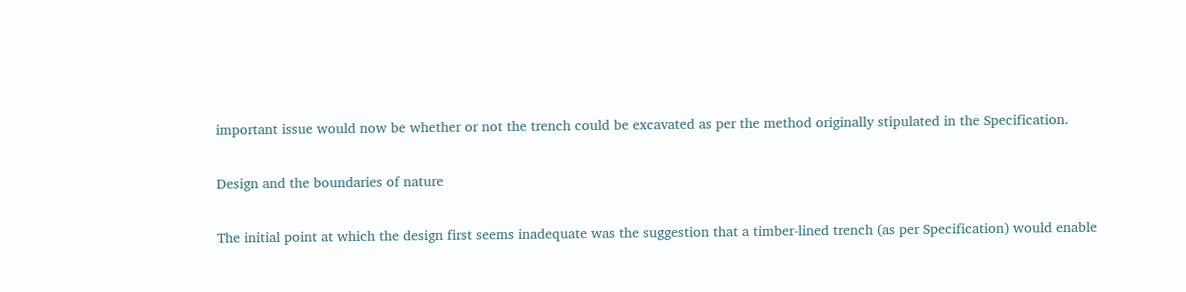important issue would now be whether or not the trench could be excavated as per the method originally stipulated in the Specification.

Design and the boundaries of nature

The initial point at which the design first seems inadequate was the suggestion that a timber-lined trench (as per Specification) would enable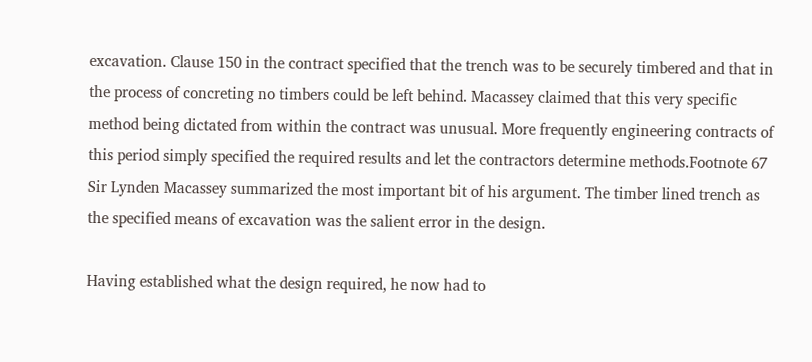excavation. Clause 150 in the contract specified that the trench was to be securely timbered and that in the process of concreting no timbers could be left behind. Macassey claimed that this very specific method being dictated from within the contract was unusual. More frequently engineering contracts of this period simply specified the required results and let the contractors determine methods.Footnote 67 Sir Lynden Macassey summarized the most important bit of his argument. The timber lined trench as the specified means of excavation was the salient error in the design.

Having established what the design required, he now had to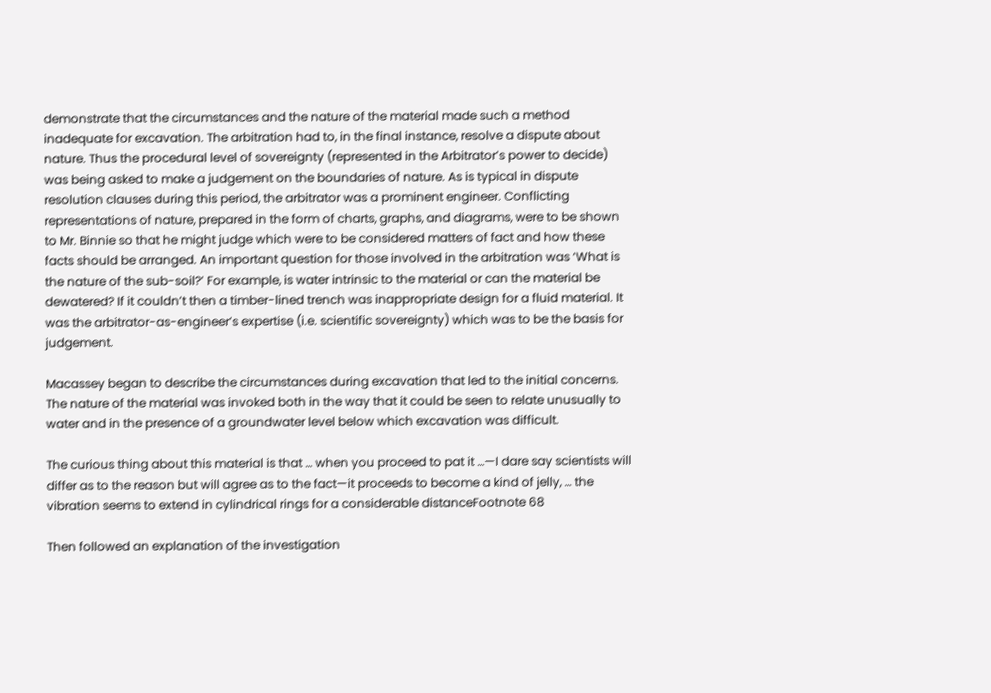demonstrate that the circumstances and the nature of the material made such a method inadequate for excavation. The arbitration had to, in the final instance, resolve a dispute about nature. Thus the procedural level of sovereignty (represented in the Arbitrator’s power to decide) was being asked to make a judgement on the boundaries of nature. As is typical in dispute resolution clauses during this period, the arbitrator was a prominent engineer. Conflicting representations of nature, prepared in the form of charts, graphs, and diagrams, were to be shown to Mr. Binnie so that he might judge which were to be considered matters of fact and how these facts should be arranged. An important question for those involved in the arbitration was ‘What is the nature of the sub-soil?’ For example, is water intrinsic to the material or can the material be dewatered? If it couldn’t then a timber-lined trench was inappropriate design for a fluid material. It was the arbitrator-as-engineer’s expertise (i.e. scientific sovereignty) which was to be the basis for judgement.

Macassey began to describe the circumstances during excavation that led to the initial concerns. The nature of the material was invoked both in the way that it could be seen to relate unusually to water and in the presence of a groundwater level below which excavation was difficult.

The curious thing about this material is that … when you proceed to pat it …—I dare say scientists will differ as to the reason but will agree as to the fact—it proceeds to become a kind of jelly, … the vibration seems to extend in cylindrical rings for a considerable distanceFootnote 68

Then followed an explanation of the investigation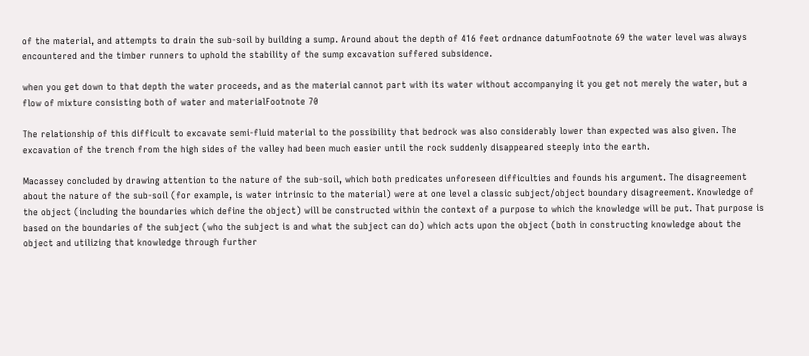of the material, and attempts to drain the sub-soil by building a sump. Around about the depth of 416 feet ordnance datumFootnote 69 the water level was always encountered and the timber runners to uphold the stability of the sump excavation suffered subsidence.

when you get down to that depth the water proceeds, and as the material cannot part with its water without accompanying it you get not merely the water, but a flow of mixture consisting both of water and materialFootnote 70

The relationship of this difficult to excavate semi-fluid material to the possibility that bedrock was also considerably lower than expected was also given. The excavation of the trench from the high sides of the valley had been much easier until the rock suddenly disappeared steeply into the earth.

Macassey concluded by drawing attention to the nature of the sub-soil, which both predicates unforeseen difficulties and founds his argument. The disagreement about the nature of the sub-soil (for example, is water intrinsic to the material) were at one level a classic subject/object boundary disagreement. Knowledge of the object (including the boundaries which define the object) will be constructed within the context of a purpose to which the knowledge will be put. That purpose is based on the boundaries of the subject (who the subject is and what the subject can do) which acts upon the object (both in constructing knowledge about the object and utilizing that knowledge through further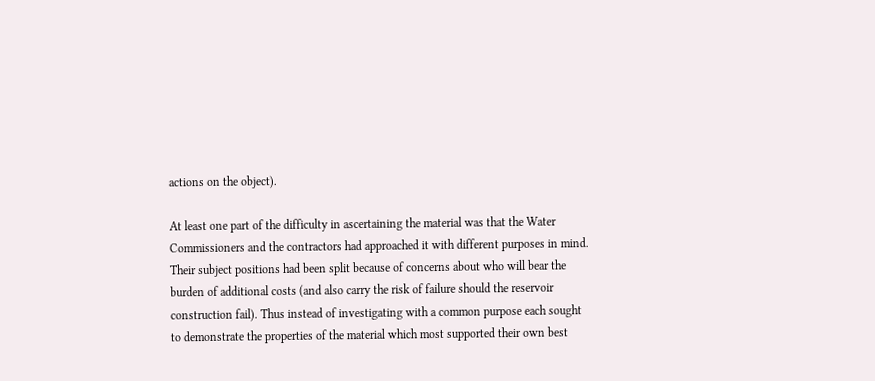actions on the object).

At least one part of the difficulty in ascertaining the material was that the Water Commissioners and the contractors had approached it with different purposes in mind. Their subject positions had been split because of concerns about who will bear the burden of additional costs (and also carry the risk of failure should the reservoir construction fail). Thus instead of investigating with a common purpose each sought to demonstrate the properties of the material which most supported their own best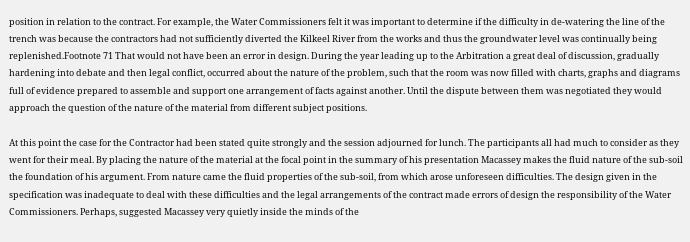position in relation to the contract. For example, the Water Commissioners felt it was important to determine if the difficulty in de-watering the line of the trench was because the contractors had not sufficiently diverted the Kilkeel River from the works and thus the groundwater level was continually being replenished.Footnote 71 That would not have been an error in design. During the year leading up to the Arbitration a great deal of discussion, gradually hardening into debate and then legal conflict, occurred about the nature of the problem, such that the room was now filled with charts, graphs and diagrams full of evidence prepared to assemble and support one arrangement of facts against another. Until the dispute between them was negotiated they would approach the question of the nature of the material from different subject positions.

At this point the case for the Contractor had been stated quite strongly and the session adjourned for lunch. The participants all had much to consider as they went for their meal. By placing the nature of the material at the focal point in the summary of his presentation Macassey makes the fluid nature of the sub-soil the foundation of his argument. From nature came the fluid properties of the sub-soil, from which arose unforeseen difficulties. The design given in the specification was inadequate to deal with these difficulties and the legal arrangements of the contract made errors of design the responsibility of the Water Commissioners. Perhaps, suggested Macassey very quietly inside the minds of the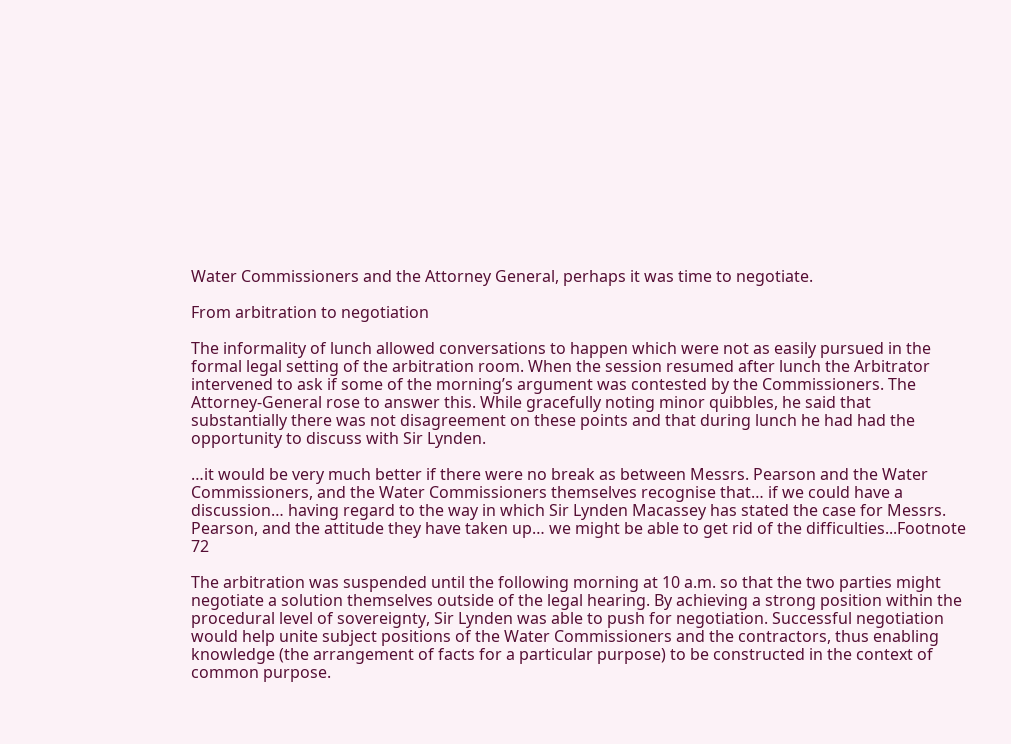Water Commissioners and the Attorney General, perhaps it was time to negotiate.

From arbitration to negotiation

The informality of lunch allowed conversations to happen which were not as easily pursued in the formal legal setting of the arbitration room. When the session resumed after lunch the Arbitrator intervened to ask if some of the morning’s argument was contested by the Commissioners. The Attorney-General rose to answer this. While gracefully noting minor quibbles, he said that substantially there was not disagreement on these points and that during lunch he had had the opportunity to discuss with Sir Lynden.

…it would be very much better if there were no break as between Messrs. Pearson and the Water Commissioners, and the Water Commissioners themselves recognise that… if we could have a discussion… having regard to the way in which Sir Lynden Macassey has stated the case for Messrs. Pearson, and the attitude they have taken up… we might be able to get rid of the difficulties...Footnote 72

The arbitration was suspended until the following morning at 10 a.m. so that the two parties might negotiate a solution themselves outside of the legal hearing. By achieving a strong position within the procedural level of sovereignty, Sir Lynden was able to push for negotiation. Successful negotiation would help unite subject positions of the Water Commissioners and the contractors, thus enabling knowledge (the arrangement of facts for a particular purpose) to be constructed in the context of common purpose.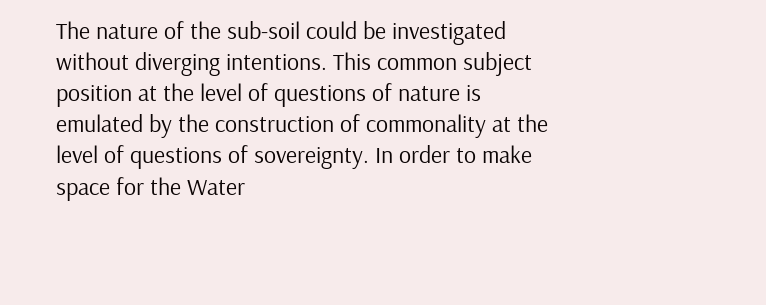The nature of the sub-soil could be investigated without diverging intentions. This common subject position at the level of questions of nature is emulated by the construction of commonality at the level of questions of sovereignty. In order to make space for the Water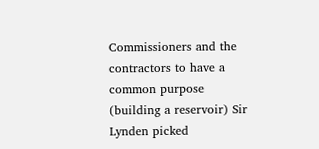Commissioners and the contractors to have a common purpose (building a reservoir) Sir Lynden picked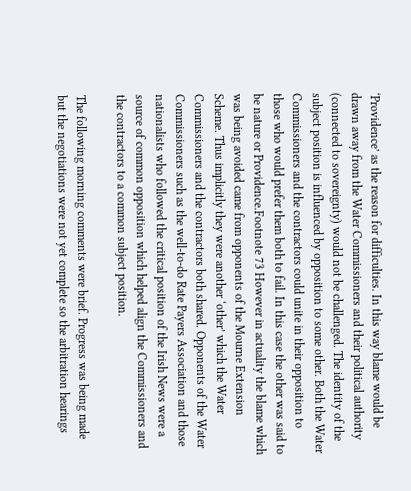‘Providence’ as the reason for difficulties. In this way blame would be drawn away from the Water Commissioners and their political authority (connected to sovereignty) would not be challenged. The identity of the subject position is influenced by opposition to some other. Both the Water Commissioners and the contractors could unite in their opposition to those who would prefer them both to fail. In this case the other was said to be nature or Providence.Footnote 73 However in actuality the blame which was being avoided came from opponents of the Mourne Extension Scheme. Thus implicitly they were another ‘other’ which the Water Commissioners and the contractors both shared. Opponents of the Water Commissioners such as the well-to-do Rate Payers Association and those nationalists who followed the critical position of the Irish News were a source of common opposition which helped align the Commissioners and the contractors to a common subject position.

The following morning comments were brief. Progress was being made but the negotiations were not yet complete so the arbitration hearings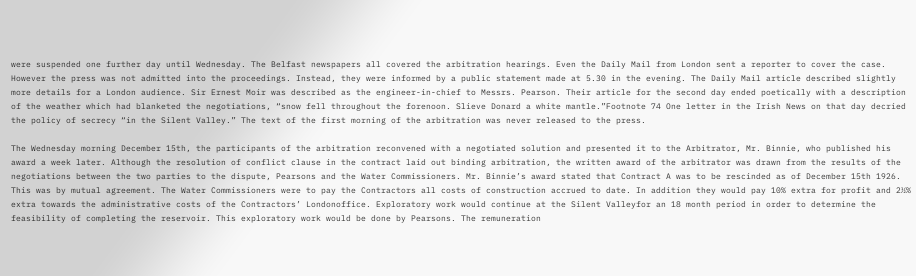were suspended one further day until Wednesday. The Belfast newspapers all covered the arbitration hearings. Even the Daily Mail from London sent a reporter to cover the case. However the press was not admitted into the proceedings. Instead, they were informed by a public statement made at 5.30 in the evening. The Daily Mail article described slightly more details for a London audience. Sir Ernest Moir was described as the engineer-in-chief to Messrs. Pearson. Their article for the second day ended poetically with a description of the weather which had blanketed the negotiations, “snow fell throughout the forenoon. Slieve Donard a white mantle.”Footnote 74 One letter in the Irish News on that day decried the policy of secrecy “in the Silent Valley.” The text of the first morning of the arbitration was never released to the press.

The Wednesday morning December 15th, the participants of the arbitration reconvened with a negotiated solution and presented it to the Arbitrator, Mr. Binnie, who published his award a week later. Although the resolution of conflict clause in the contract laid out binding arbitration, the written award of the arbitrator was drawn from the results of the negotiations between the two parties to the dispute, Pearsons and the Water Commissioners. Mr. Binnie’s award stated that Contract A was to be rescinded as of December 15th 1926. This was by mutual agreement. The Water Commissioners were to pay the Contractors all costs of construction accrued to date. In addition they would pay 10% extra for profit and 2½% extra towards the administrative costs of the Contractors’ Londonoffice. Exploratory work would continue at the Silent Valleyfor an 18 month period in order to determine the feasibility of completing the reservoir. This exploratory work would be done by Pearsons. The remuneration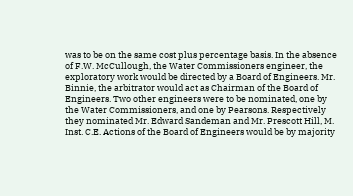was to be on the same cost plus percentage basis. In the absence of F.W. McCullough, the Water Commissioners engineer, the exploratory work would be directed by a Board of Engineers. Mr. Binnie, the arbitrator would act as Chairman of the Board of Engineers. Two other engineers were to be nominated, one by the Water Commissioners, and one by Pearsons. Respectively they nominated Mr. Edward Sandeman and Mr. Prescott Hill, M. Inst. C.E. Actions of the Board of Engineers would be by majority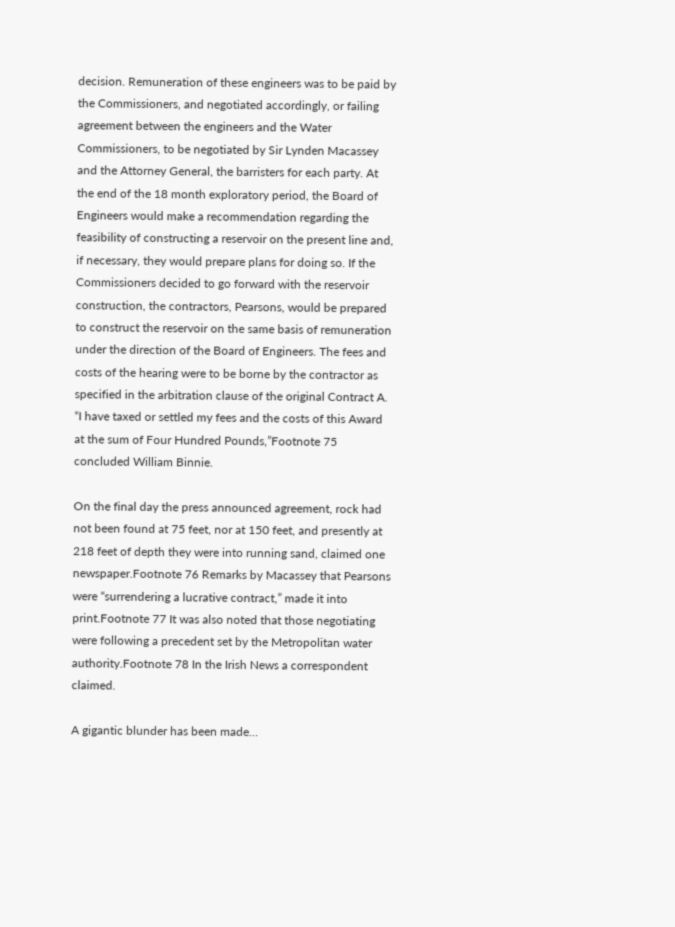decision. Remuneration of these engineers was to be paid by the Commissioners, and negotiated accordingly, or failing agreement between the engineers and the Water Commissioners, to be negotiated by Sir Lynden Macassey and the Attorney General, the barristers for each party. At the end of the 18 month exploratory period, the Board of Engineers would make a recommendation regarding the feasibility of constructing a reservoir on the present line and, if necessary, they would prepare plans for doing so. If the Commissioners decided to go forward with the reservoir construction, the contractors, Pearsons, would be prepared to construct the reservoir on the same basis of remuneration under the direction of the Board of Engineers. The fees and costs of the hearing were to be borne by the contractor as specified in the arbitration clause of the original Contract A. “I have taxed or settled my fees and the costs of this Award at the sum of Four Hundred Pounds,”Footnote 75 concluded William Binnie.

On the final day the press announced agreement, rock had not been found at 75 feet, nor at 150 feet, and presently at 218 feet of depth they were into running sand, claimed one newspaper.Footnote 76 Remarks by Macassey that Pearsons were “surrendering a lucrative contract,” made it into print.Footnote 77 It was also noted that those negotiating were following a precedent set by the Metropolitan water authority.Footnote 78 In the Irish News a correspondent claimed.

A gigantic blunder has been made…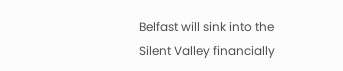Belfast will sink into the Silent Valley financially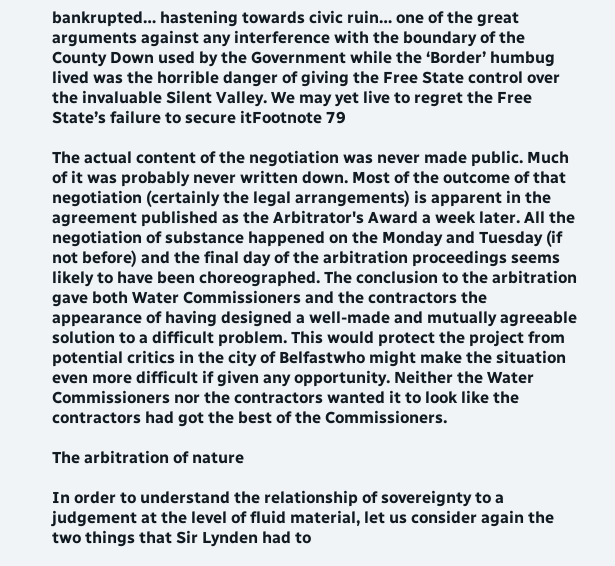bankrupted… hastening towards civic ruin… one of the great arguments against any interference with the boundary of the County Down used by the Government while the ‘Border’ humbug lived was the horrible danger of giving the Free State control over the invaluable Silent Valley. We may yet live to regret the Free State’s failure to secure itFootnote 79

The actual content of the negotiation was never made public. Much of it was probably never written down. Most of the outcome of that negotiation (certainly the legal arrangements) is apparent in the agreement published as the Arbitrator's Award a week later. All the negotiation of substance happened on the Monday and Tuesday (if not before) and the final day of the arbitration proceedings seems likely to have been choreographed. The conclusion to the arbitration gave both Water Commissioners and the contractors the appearance of having designed a well-made and mutually agreeable solution to a difficult problem. This would protect the project from potential critics in the city of Belfastwho might make the situation even more difficult if given any opportunity. Neither the Water Commissioners nor the contractors wanted it to look like the contractors had got the best of the Commissioners.

The arbitration of nature

In order to understand the relationship of sovereignty to a judgement at the level of fluid material, let us consider again the two things that Sir Lynden had to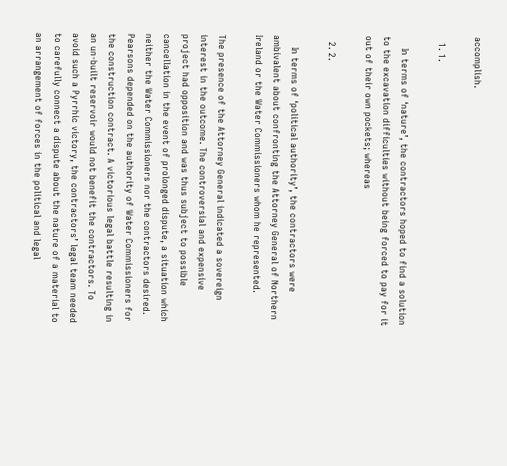accomplish.

  1. 1.

    In terms of ‘nature’, the contractors hoped to find a solution to the excavation difficulties without being forced to pay for it out of their own pockets; whereas

  2. 2.

    In terms of ‘political authority’, the contractors were ambivalent about confronting the Attorney General of Northern Ireland or the Water Commissioners whom he represented.

The presence of the Attorney General indicated a sovereign interest in the outcome. The controversial and expensive project had opposition and was thus subject to possible cancellation in the event of prolonged dispute, a situation which neither the Water Commissioners nor the contractors desired. Pearsons depended on the authority of Water Commissioners for the construction contract. A victorious legal battle resulting in an un-built reservoir would not benefit the contractors. To avoid such a Pyrrhic victory, the contractors’ legal team needed to carefully connect a dispute about the nature of a material to an arrangement of forces in the political and legal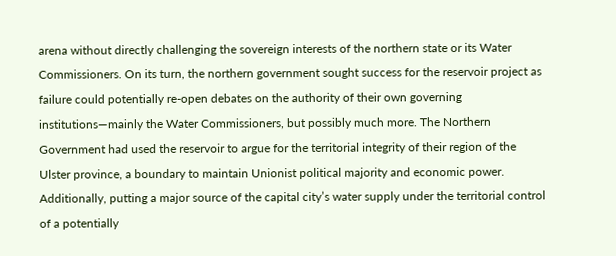arena without directly challenging the sovereign interests of the northern state or its Water Commissioners. On its turn, the northern government sought success for the reservoir project as failure could potentially re-open debates on the authority of their own governing institutions—mainly the Water Commissioners, but possibly much more. The Northern Government had used the reservoir to argue for the territorial integrity of their region of the Ulster province, a boundary to maintain Unionist political majority and economic power. Additionally, putting a major source of the capital city’s water supply under the territorial control of a potentially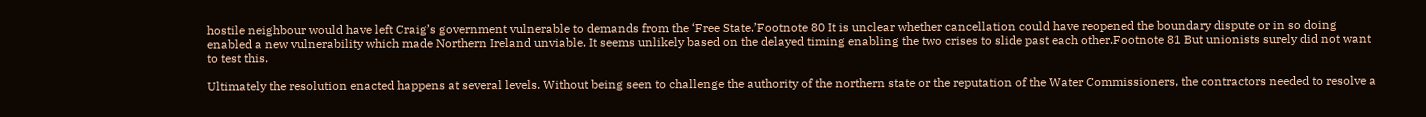hostile neighbour would have left Craig’s government vulnerable to demands from the ‘Free State.’Footnote 80 It is unclear whether cancellation could have reopened the boundary dispute or in so doing enabled a new vulnerability which made Northern Ireland unviable. It seems unlikely based on the delayed timing enabling the two crises to slide past each other.Footnote 81 But unionists surely did not want to test this.

Ultimately the resolution enacted happens at several levels. Without being seen to challenge the authority of the northern state or the reputation of the Water Commissioners, the contractors needed to resolve a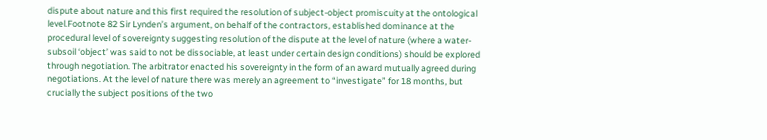dispute about nature and this first required the resolution of subject-object promiscuity at the ontological level.Footnote 82 Sir Lynden’s argument, on behalf of the contractors, established dominance at the procedural level of sovereignty suggesting resolution of the dispute at the level of nature (where a water-subsoil ‘object’ was said to not be dissociable, at least under certain design conditions) should be explored through negotiation. The arbitrator enacted his sovereignty in the form of an award mutually agreed during negotiations. At the level of nature there was merely an agreement to “investigate” for 18 months, but crucially the subject positions of the two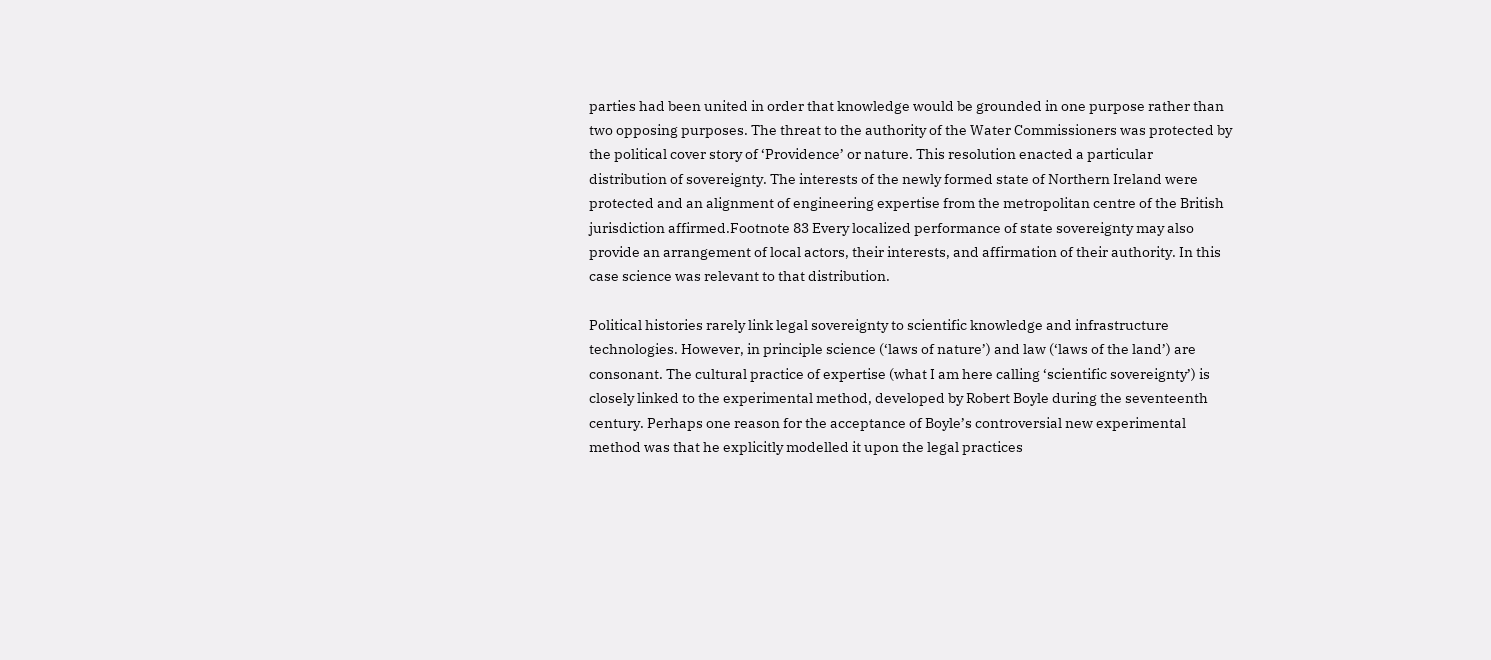parties had been united in order that knowledge would be grounded in one purpose rather than two opposing purposes. The threat to the authority of the Water Commissioners was protected by the political cover story of ‘Providence’ or nature. This resolution enacted a particular distribution of sovereignty. The interests of the newly formed state of Northern Ireland were protected and an alignment of engineering expertise from the metropolitan centre of the British jurisdiction affirmed.Footnote 83 Every localized performance of state sovereignty may also provide an arrangement of local actors, their interests, and affirmation of their authority. In this case science was relevant to that distribution.

Political histories rarely link legal sovereignty to scientific knowledge and infrastructure technologies. However, in principle science (‘laws of nature’) and law (‘laws of the land’) are consonant. The cultural practice of expertise (what I am here calling ‘scientific sovereignty’) is closely linked to the experimental method, developed by Robert Boyle during the seventeenth century. Perhaps one reason for the acceptance of Boyle’s controversial new experimental method was that he explicitly modelled it upon the legal practices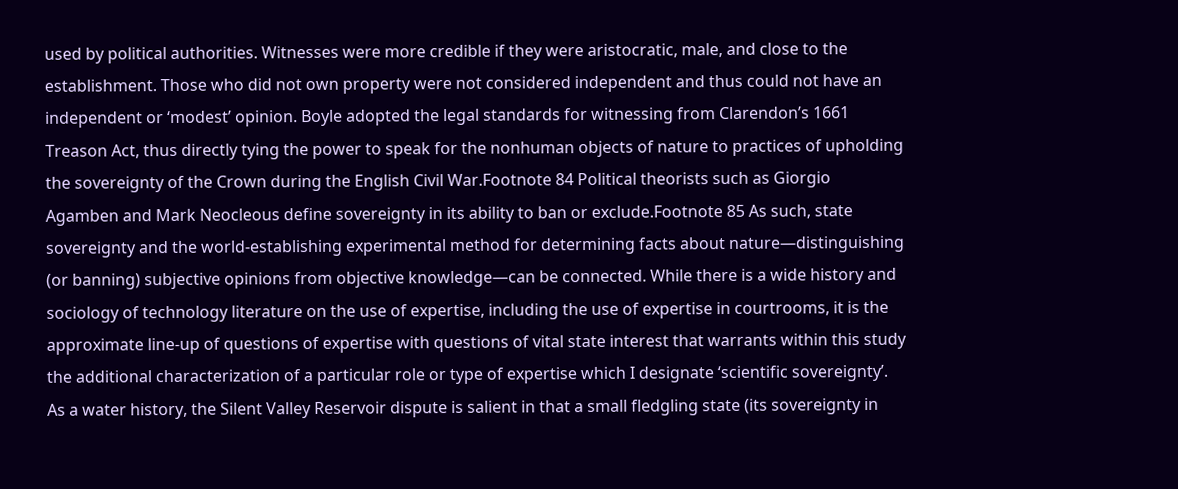used by political authorities. Witnesses were more credible if they were aristocratic, male, and close to the establishment. Those who did not own property were not considered independent and thus could not have an independent or ‘modest’ opinion. Boyle adopted the legal standards for witnessing from Clarendon’s 1661 Treason Act, thus directly tying the power to speak for the nonhuman objects of nature to practices of upholding the sovereignty of the Crown during the English Civil War.Footnote 84 Political theorists such as Giorgio Agamben and Mark Neocleous define sovereignty in its ability to ban or exclude.Footnote 85 As such, state sovereignty and the world-establishing experimental method for determining facts about nature—distinguishing (or banning) subjective opinions from objective knowledge—can be connected. While there is a wide history and sociology of technology literature on the use of expertise, including the use of expertise in courtrooms, it is the approximate line-up of questions of expertise with questions of vital state interest that warrants within this study the additional characterization of a particular role or type of expertise which I designate ‘scientific sovereignty’. As a water history, the Silent Valley Reservoir dispute is salient in that a small fledgling state (its sovereignty in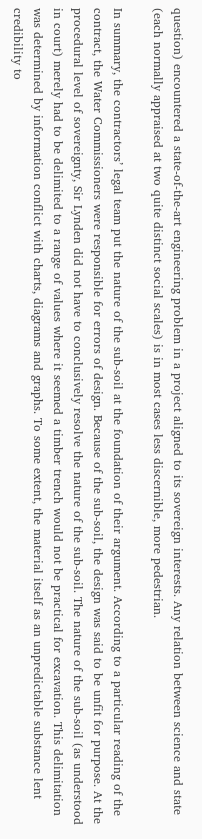question) encountered a state-of-the-art engineering problem in a project aligned to its sovereign interests. Any relation between science and state (each normally appraised at two quite distinct social scales) is in most cases less discernible, more pedestrian.

In summary, the contractors’ legal team put the nature of the sub-soil at the foundation of their argument. According to a particular reading of the contract, the Water Commissioners were responsible for errors of design. Because of the sub-soil, the design was said to be unfit for purpose. At the procedural level of sovereignty, Sir Lynden did not have to conclusively resolve the nature of the sub-soil. The nature of the sub-soil (as understood in court) merely had to be delimited to a range of values where it seemed a timber trench would not be practical for excavation. This delimitation was determined by information conflict with charts, diagrams and graphs. To some extent, the material itself as an unpredictable substance lent credibility to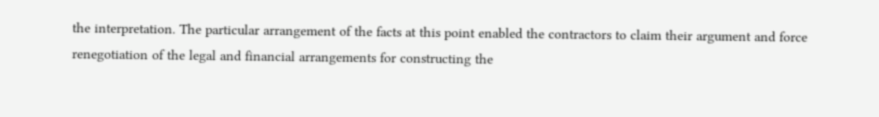the interpretation. The particular arrangement of the facts at this point enabled the contractors to claim their argument and force renegotiation of the legal and financial arrangements for constructing the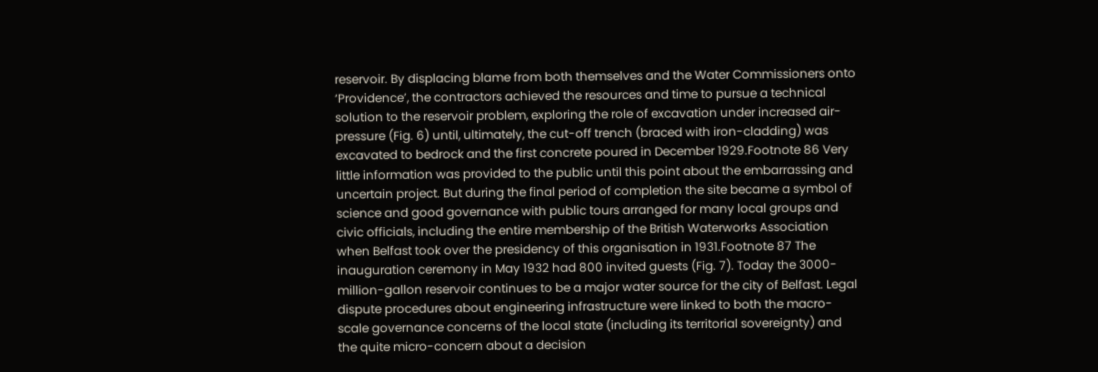reservoir. By displacing blame from both themselves and the Water Commissioners onto ‘Providence’, the contractors achieved the resources and time to pursue a technical solution to the reservoir problem, exploring the role of excavation under increased air-pressure (Fig. 6) until, ultimately, the cut-off trench (braced with iron-cladding) was excavated to bedrock and the first concrete poured in December 1929.Footnote 86 Very little information was provided to the public until this point about the embarrassing and uncertain project. But during the final period of completion the site became a symbol of science and good governance with public tours arranged for many local groups and civic officials, including the entire membership of the British Waterworks Association when Belfast took over the presidency of this organisation in 1931.Footnote 87 The inauguration ceremony in May 1932 had 800 invited guests (Fig. 7). Today the 3000-million-gallon reservoir continues to be a major water source for the city of Belfast. Legal dispute procedures about engineering infrastructure were linked to both the macro-scale governance concerns of the local state (including its territorial sovereignty) and the quite micro-concern about a decision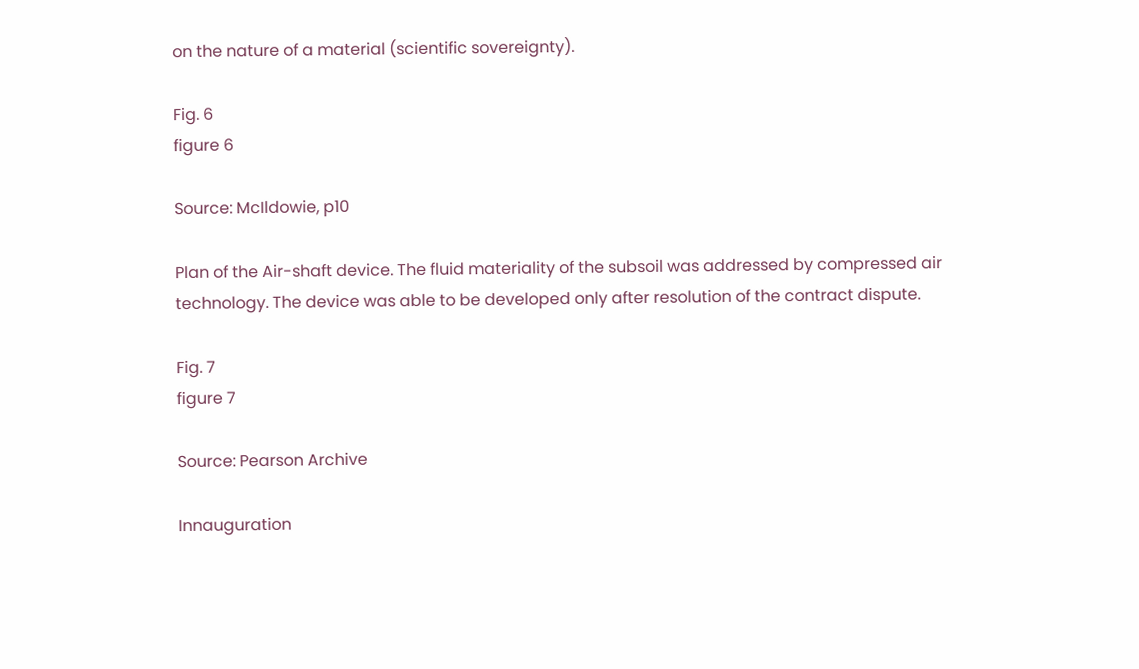on the nature of a material (scientific sovereignty).

Fig. 6
figure 6

Source: McIldowie, p10

Plan of the Air-shaft device. The fluid materiality of the subsoil was addressed by compressed air technology. The device was able to be developed only after resolution of the contract dispute.

Fig. 7
figure 7

Source: Pearson Archive

Innauguration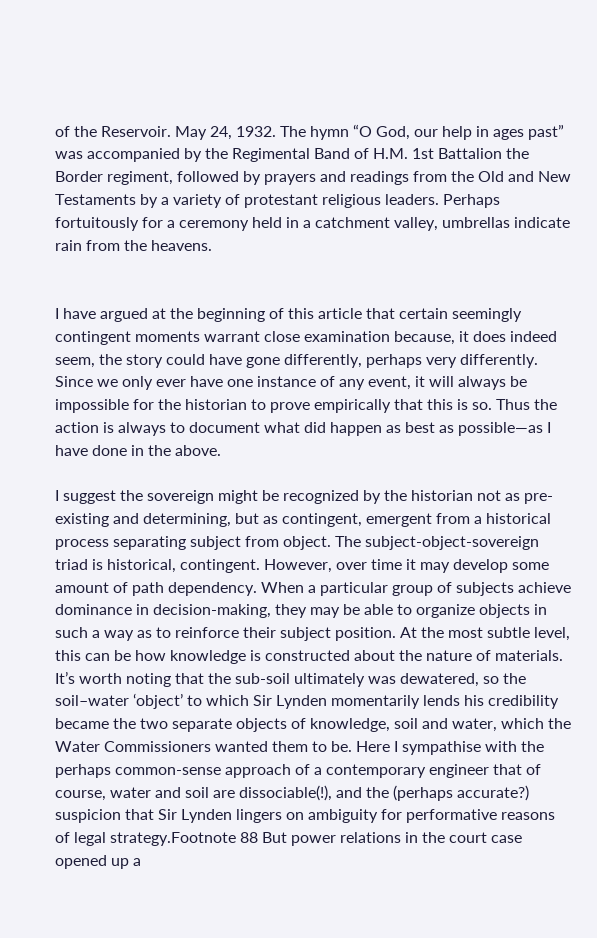of the Reservoir. May 24, 1932. The hymn “O God, our help in ages past” was accompanied by the Regimental Band of H.M. 1st Battalion the Border regiment, followed by prayers and readings from the Old and New Testaments by a variety of protestant religious leaders. Perhaps fortuitously for a ceremony held in a catchment valley, umbrellas indicate rain from the heavens.


I have argued at the beginning of this article that certain seemingly contingent moments warrant close examination because, it does indeed seem, the story could have gone differently, perhaps very differently. Since we only ever have one instance of any event, it will always be impossible for the historian to prove empirically that this is so. Thus the action is always to document what did happen as best as possible—as I have done in the above.

I suggest the sovereign might be recognized by the historian not as pre-existing and determining, but as contingent, emergent from a historical process separating subject from object. The subject-object-sovereign triad is historical, contingent. However, over time it may develop some amount of path dependency. When a particular group of subjects achieve dominance in decision-making, they may be able to organize objects in such a way as to reinforce their subject position. At the most subtle level, this can be how knowledge is constructed about the nature of materials. It’s worth noting that the sub-soil ultimately was dewatered, so the soil–water ‘object’ to which Sir Lynden momentarily lends his credibility became the two separate objects of knowledge, soil and water, which the Water Commissioners wanted them to be. Here I sympathise with the perhaps common-sense approach of a contemporary engineer that of course, water and soil are dissociable(!), and the (perhaps accurate?) suspicion that Sir Lynden lingers on ambiguity for performative reasons of legal strategy.Footnote 88 But power relations in the court case opened up a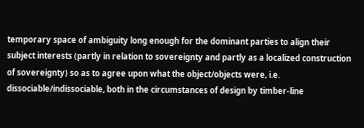temporary space of ambiguity long enough for the dominant parties to align their subject interests (partly in relation to sovereignty and partly as a localized construction of sovereignty) so as to agree upon what the object/objects were, i.e. dissociable/indissociable, both in the circumstances of design by timber-line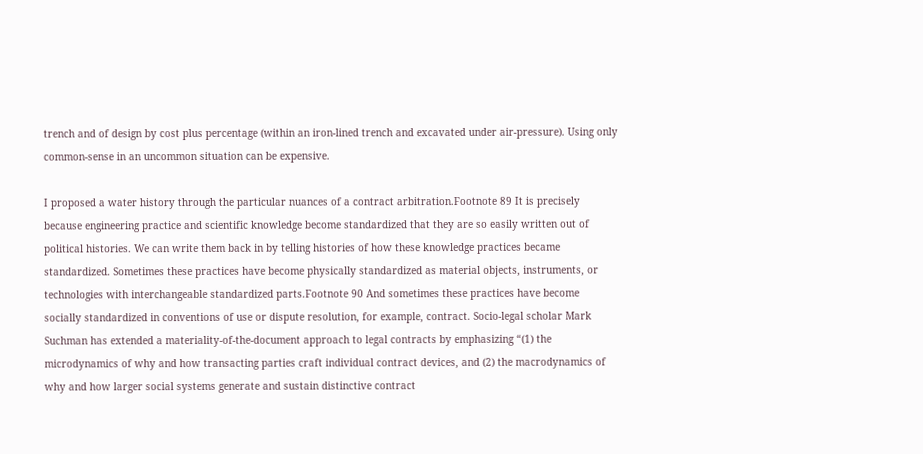trench and of design by cost plus percentage (within an iron-lined trench and excavated under air-pressure). Using only common-sense in an uncommon situation can be expensive.

I proposed a water history through the particular nuances of a contract arbitration.Footnote 89 It is precisely because engineering practice and scientific knowledge become standardized that they are so easily written out of political histories. We can write them back in by telling histories of how these knowledge practices became standardized. Sometimes these practices have become physically standardized as material objects, instruments, or technologies with interchangeable standardized parts.Footnote 90 And sometimes these practices have become socially standardized in conventions of use or dispute resolution, for example, contract. Socio-legal scholar Mark Suchman has extended a materiality-of-the-document approach to legal contracts by emphasizing “(1) the microdynamics of why and how transacting parties craft individual contract devices, and (2) the macrodynamics of why and how larger social systems generate and sustain distinctive contract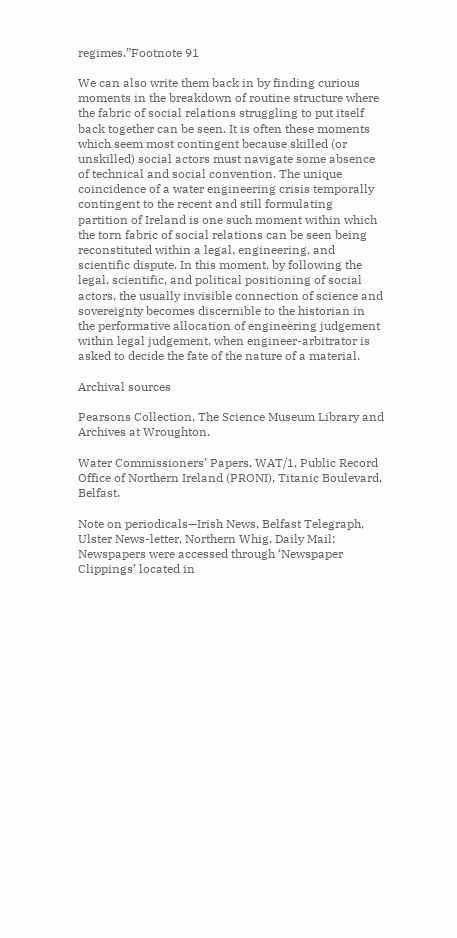regimes.”Footnote 91

We can also write them back in by finding curious moments in the breakdown of routine structure where the fabric of social relations struggling to put itself back together can be seen. It is often these moments which seem most contingent because skilled (or unskilled) social actors must navigate some absence of technical and social convention. The unique coincidence of a water engineering crisis temporally contingent to the recent and still formulating partition of Ireland is one such moment within which the torn fabric of social relations can be seen being reconstituted within a legal, engineering, and scientific dispute. In this moment, by following the legal, scientific, and political positioning of social actors, the usually invisible connection of science and sovereignty becomes discernible to the historian in the performative allocation of engineering judgement within legal judgement, when engineer-arbitrator is asked to decide the fate of the nature of a material.

Archival sources

Pearsons Collection, The Science Museum Library and Archives at Wroughton.

Water Commissioners’ Papers, WAT/1, Public Record Office of Northern Ireland (PRONI), Titanic Boulevard, Belfast.

Note on periodicals—Irish News, Belfast Telegraph, Ulster News-letter, Northern Whig, Daily Mail: Newspapers were accessed through ‘Newspaper Clippings’ located in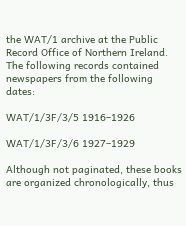the WAT/1 archive at the Public Record Office of Northern Ireland. The following records contained newspapers from the following dates:

WAT/1/3F/3/5 1916–1926

WAT/1/3F/3/6 1927–1929

Although not paginated, these books are organized chronologically, thus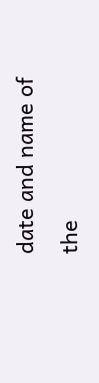date and name of the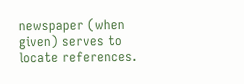newspaper (when given) serves to locate references.